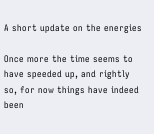A short update on the energies

Once more the time seems to have speeded up, and rightly so, for now things have indeed been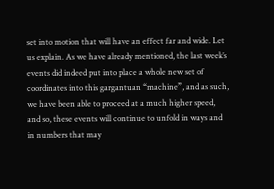set into motion that will have an effect far and wide. Let us explain. As we have already mentioned, the last week’s events did indeed put into place a whole new set of coordinates into this gargantuan “machine”, and as such, we have been able to proceed at a much higher speed, and so, these events will continue to unfold in ways and in numbers that may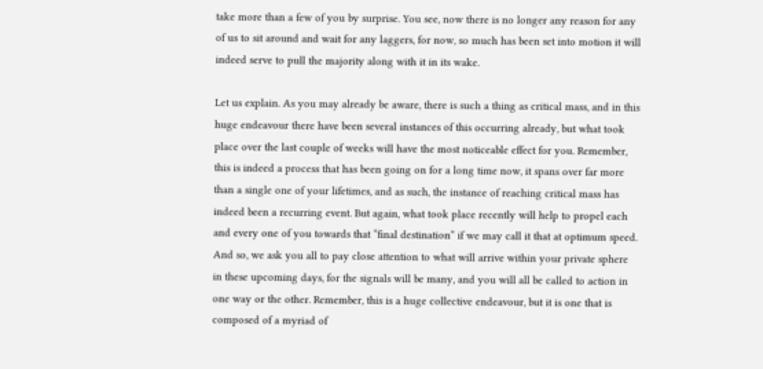take more than a few of you by surprise. You see, now there is no longer any reason for any of us to sit around and wait for any laggers, for now, so much has been set into motion it will indeed serve to pull the majority along with it in its wake.

Let us explain. As you may already be aware, there is such a thing as critical mass, and in this huge endeavour there have been several instances of this occurring already, but what took place over the last couple of weeks will have the most noticeable effect for you. Remember, this is indeed a process that has been going on for a long time now, it spans over far more than a single one of your lifetimes, and as such, the instance of reaching critical mass has indeed been a recurring event. But again, what took place recently will help to propel each and every one of you towards that “final destination” if we may call it that at optimum speed. And so, we ask you all to pay close attention to what will arrive within your private sphere in these upcoming days, for the signals will be many, and you will all be called to action in one way or the other. Remember, this is a huge collective endeavour, but it is one that is composed of a myriad of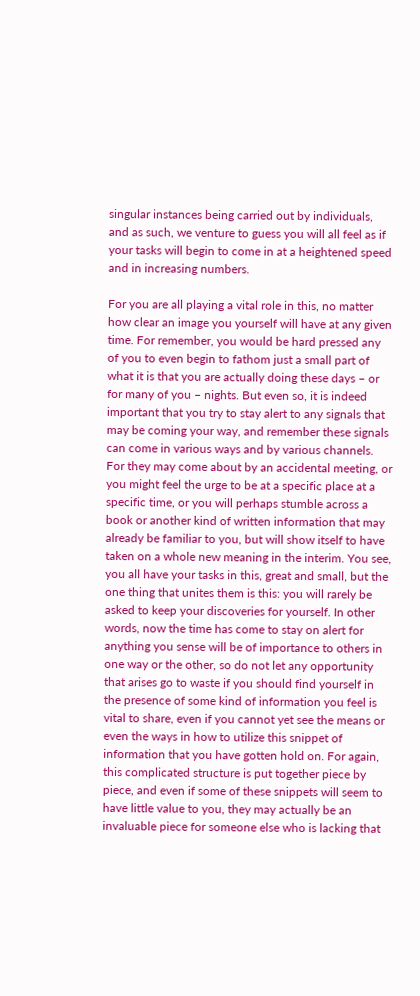singular instances being carried out by individuals, and as such, we venture to guess you will all feel as if your tasks will begin to come in at a heightened speed and in increasing numbers.

For you are all playing a vital role in this, no matter how clear an image you yourself will have at any given time. For remember, you would be hard pressed any of you to even begin to fathom just a small part of what it is that you are actually doing these days – or for many of you – nights. But even so, it is indeed important that you try to stay alert to any signals that may be coming your way, and remember these signals can come in various ways and by various channels. For they may come about by an accidental meeting, or you might feel the urge to be at a specific place at a specific time, or you will perhaps stumble across a book or another kind of written information that may already be familiar to you, but will show itself to have taken on a whole new meaning in the interim. You see, you all have your tasks in this, great and small, but the one thing that unites them is this: you will rarely be asked to keep your discoveries for yourself. In other words, now the time has come to stay on alert for anything you sense will be of importance to others in one way or the other, so do not let any opportunity that arises go to waste if you should find yourself in the presence of some kind of information you feel is vital to share, even if you cannot yet see the means or even the ways in how to utilize this snippet of information that you have gotten hold on. For again, this complicated structure is put together piece by piece, and even if some of these snippets will seem to have little value to you, they may actually be an invaluable piece for someone else who is lacking that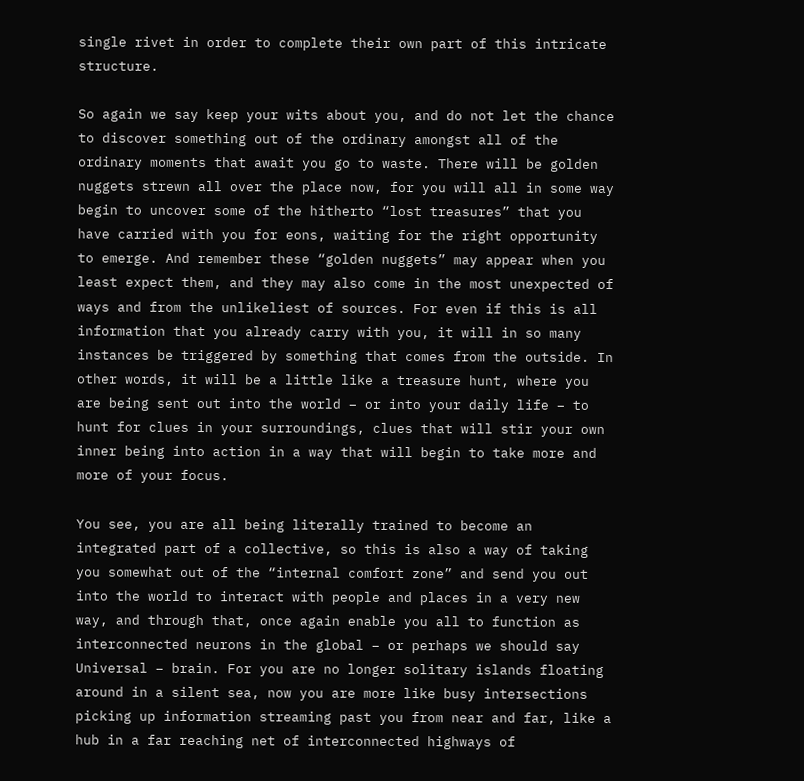single rivet in order to complete their own part of this intricate structure.

So again we say keep your wits about you, and do not let the chance to discover something out of the ordinary amongst all of the ordinary moments that await you go to waste. There will be golden nuggets strewn all over the place now, for you will all in some way begin to uncover some of the hitherto “lost treasures” that you have carried with you for eons, waiting for the right opportunity to emerge. And remember these “golden nuggets” may appear when you least expect them, and they may also come in the most unexpected of ways and from the unlikeliest of sources. For even if this is all information that you already carry with you, it will in so many instances be triggered by something that comes from the outside. In other words, it will be a little like a treasure hunt, where you are being sent out into the world – or into your daily life – to hunt for clues in your surroundings, clues that will stir your own inner being into action in a way that will begin to take more and more of your focus.

You see, you are all being literally trained to become an integrated part of a collective, so this is also a way of taking you somewhat out of the “internal comfort zone” and send you out into the world to interact with people and places in a very new way, and through that, once again enable you all to function as interconnected neurons in the global – or perhaps we should say Universal – brain. For you are no longer solitary islands floating around in a silent sea, now you are more like busy intersections picking up information streaming past you from near and far, like a hub in a far reaching net of interconnected highways of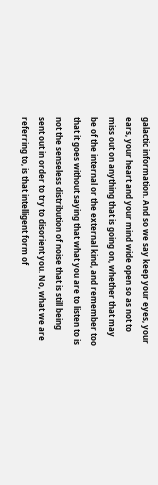galactic information. And so we say keep your eyes, your ears, your heart and your mind wide open so as not to miss out on anything that is going on, whether that may be of the internal or the external kind, and remember too that it goes without saying that what you are to listen to is not the senseless distribution of noise that is still being sent out in order to try to disorient you. No, what we are referring to, is that intelligent form of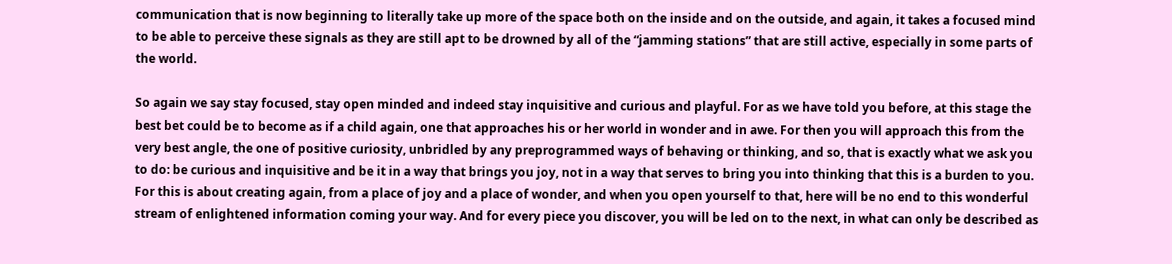communication that is now beginning to literally take up more of the space both on the inside and on the outside, and again, it takes a focused mind to be able to perceive these signals as they are still apt to be drowned by all of the “jamming stations” that are still active, especially in some parts of the world.

So again we say stay focused, stay open minded and indeed stay inquisitive and curious and playful. For as we have told you before, at this stage the best bet could be to become as if a child again, one that approaches his or her world in wonder and in awe. For then you will approach this from the very best angle, the one of positive curiosity, unbridled by any preprogrammed ways of behaving or thinking, and so, that is exactly what we ask you to do: be curious and inquisitive and be it in a way that brings you joy, not in a way that serves to bring you into thinking that this is a burden to you. For this is about creating again, from a place of joy and a place of wonder, and when you open yourself to that, here will be no end to this wonderful stream of enlightened information coming your way. And for every piece you discover, you will be led on to the next, in what can only be described as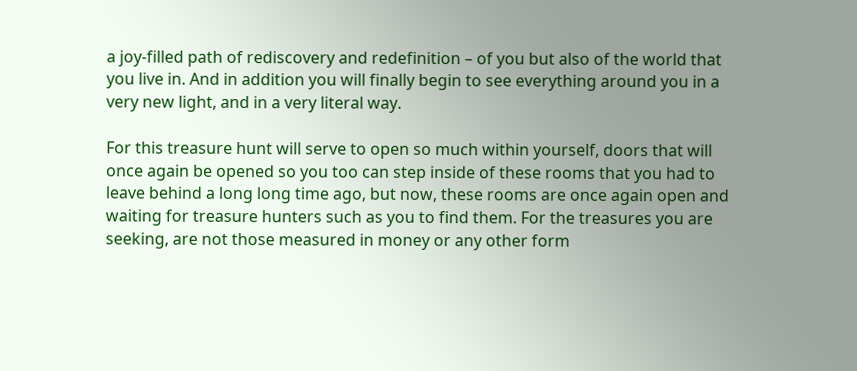a joy-filled path of rediscovery and redefinition – of you but also of the world that you live in. And in addition you will finally begin to see everything around you in a very new light, and in a very literal way.

For this treasure hunt will serve to open so much within yourself, doors that will once again be opened so you too can step inside of these rooms that you had to leave behind a long long time ago, but now, these rooms are once again open and waiting for treasure hunters such as you to find them. For the treasures you are seeking, are not those measured in money or any other form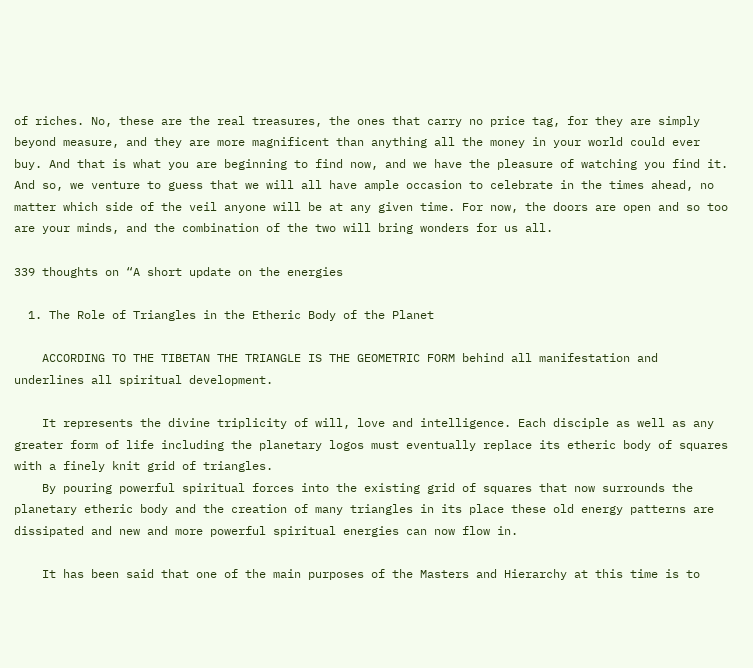of riches. No, these are the real treasures, the ones that carry no price tag, for they are simply beyond measure, and they are more magnificent than anything all the money in your world could ever buy. And that is what you are beginning to find now, and we have the pleasure of watching you find it. And so, we venture to guess that we will all have ample occasion to celebrate in the times ahead, no matter which side of the veil anyone will be at any given time. For now, the doors are open and so too are your minds, and the combination of the two will bring wonders for us all.

339 thoughts on “A short update on the energies

  1. The Role of Triangles in the Etheric Body of the Planet

    ACCORDING TO THE TIBETAN THE TRIANGLE IS THE GEOMETRIC FORM behind all manifestation and underlines all spiritual development.

    It represents the divine triplicity of will, love and intelligence. Each disciple as well as any greater form of life including the planetary logos must eventually replace its etheric body of squares with a finely knit grid of triangles.
    By pouring powerful spiritual forces into the existing grid of squares that now surrounds the planetary etheric body and the creation of many triangles in its place these old energy patterns are dissipated and new and more powerful spiritual energies can now flow in.

    It has been said that one of the main purposes of the Masters and Hierarchy at this time is to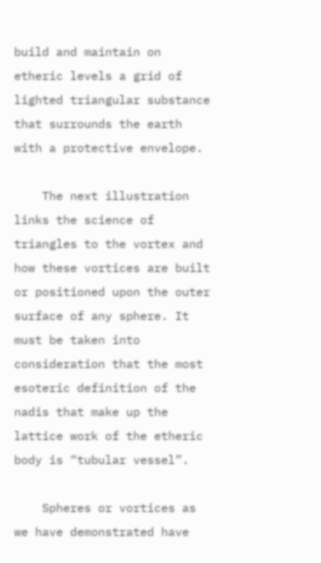build and maintain on etheric levels a grid of lighted triangular substance that surrounds the earth with a protective envelope.

    The next illustration links the science of triangles to the vortex and how these vortices are built or positioned upon the outer surface of any sphere. It must be taken into consideration that the most esoteric definition of the nadis that make up the lattice work of the etheric body is “tubular vessel”.

    Spheres or vortices as we have demonstrated have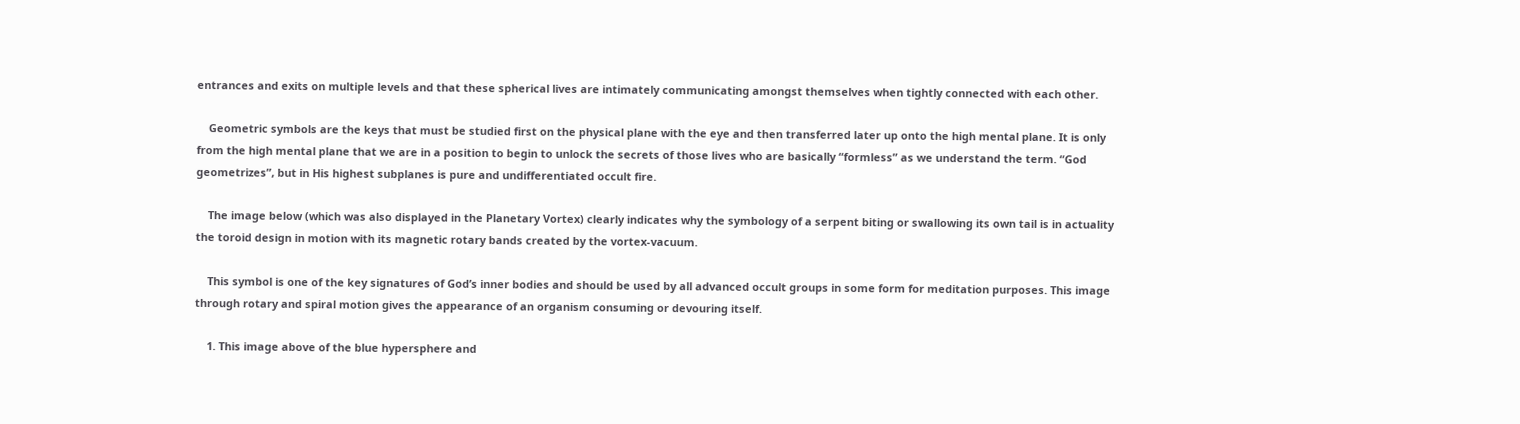entrances and exits on multiple levels and that these spherical lives are intimately communicating amongst themselves when tightly connected with each other.

    Geometric symbols are the keys that must be studied first on the physical plane with the eye and then transferred later up onto the high mental plane. It is only from the high mental plane that we are in a position to begin to unlock the secrets of those lives who are basically “formless” as we understand the term. “God geometrizes”, but in His highest subplanes is pure and undifferentiated occult fire.

    The image below (which was also displayed in the Planetary Vortex) clearly indicates why the symbology of a serpent biting or swallowing its own tail is in actuality the toroid design in motion with its magnetic rotary bands created by the vortex-vacuum.

    This symbol is one of the key signatures of God’s inner bodies and should be used by all advanced occult groups in some form for meditation purposes. This image through rotary and spiral motion gives the appearance of an organism consuming or devouring itself.

    1. This image above of the blue hypersphere and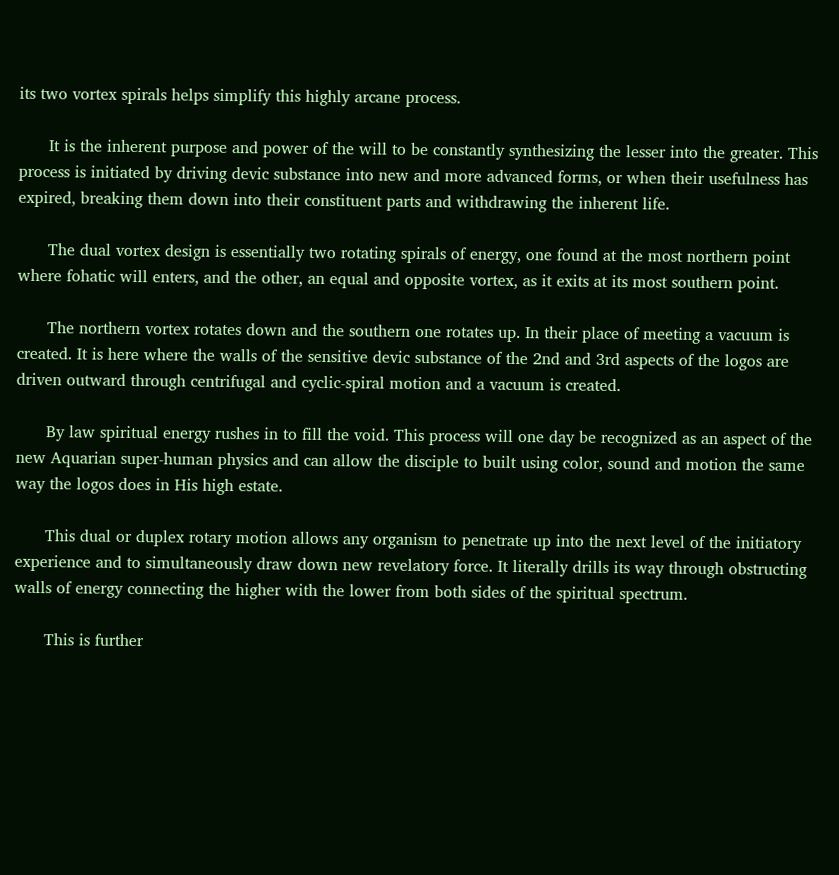its two vortex spirals helps simplify this highly arcane process.

      It is the inherent purpose and power of the will to be constantly synthesizing the lesser into the greater. This process is initiated by driving devic substance into new and more advanced forms, or when their usefulness has expired, breaking them down into their constituent parts and withdrawing the inherent life.

      The dual vortex design is essentially two rotating spirals of energy, one found at the most northern point where fohatic will enters, and the other, an equal and opposite vortex, as it exits at its most southern point.

      The northern vortex rotates down and the southern one rotates up. In their place of meeting a vacuum is created. It is here where the walls of the sensitive devic substance of the 2nd and 3rd aspects of the logos are driven outward through centrifugal and cyclic-spiral motion and a vacuum is created.

      By law spiritual energy rushes in to fill the void. This process will one day be recognized as an aspect of the new Aquarian super-human physics and can allow the disciple to built using color, sound and motion the same way the logos does in His high estate.

      This dual or duplex rotary motion allows any organism to penetrate up into the next level of the initiatory experience and to simultaneously draw down new revelatory force. It literally drills its way through obstructing walls of energy connecting the higher with the lower from both sides of the spiritual spectrum.

      This is further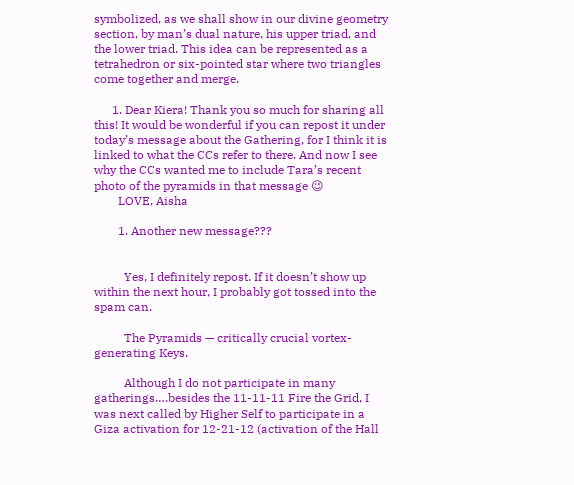symbolized, as we shall show in our divine geometry section, by man’s dual nature, his upper triad, and the lower triad. This idea can be represented as a tetrahedron or six-pointed star where two triangles come together and merge.

      1. Dear Kiera! Thank you so much for sharing all this! It would be wonderful if you can repost it under today’s message about the Gathering, for I think it is linked to what the CCs refer to there. And now I see why the CCs wanted me to include Tara’s recent photo of the pyramids in that message 😉
        LOVE, Aisha

        1. Another new message???


          Yes, I definitely repost. If it doesn’t show up within the next hour, I probably got tossed into the spam can.

          The Pyramids — critically crucial vortex-generating Keys.

          Although I do not participate in many gatherings….besides the 11-11-11 Fire the Grid, I was next called by Higher Self to participate in a Giza activation for 12-21-12 (activation of the Hall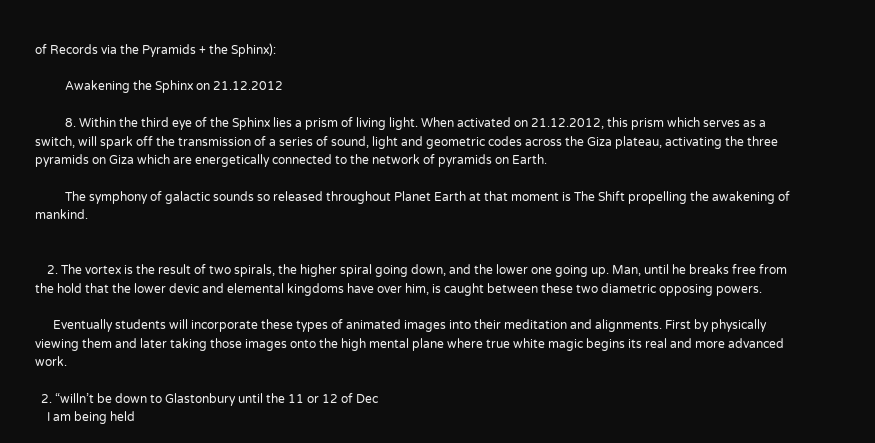of Records via the Pyramids + the Sphinx):

          Awakening the Sphinx on 21.12.2012

          8. Within the third eye of the Sphinx lies a prism of living light. When activated on 21.12.2012, this prism which serves as a switch, will spark off the transmission of a series of sound, light and geometric codes across the Giza plateau, activating the three pyramids on Giza which are energetically connected to the network of pyramids on Earth.

          The symphony of galactic sounds so released throughout Planet Earth at that moment is The Shift propelling the awakening of mankind.


    2. The vortex is the result of two spirals, the higher spiral going down, and the lower one going up. Man, until he breaks free from the hold that the lower devic and elemental kingdoms have over him, is caught between these two diametric opposing powers.

      Eventually students will incorporate these types of animated images into their meditation and alignments. First by physically viewing them and later taking those images onto the high mental plane where true white magic begins its real and more advanced work.

  2. “willn’t be down to Glastonbury until the 11 or 12 of Dec
    I am being held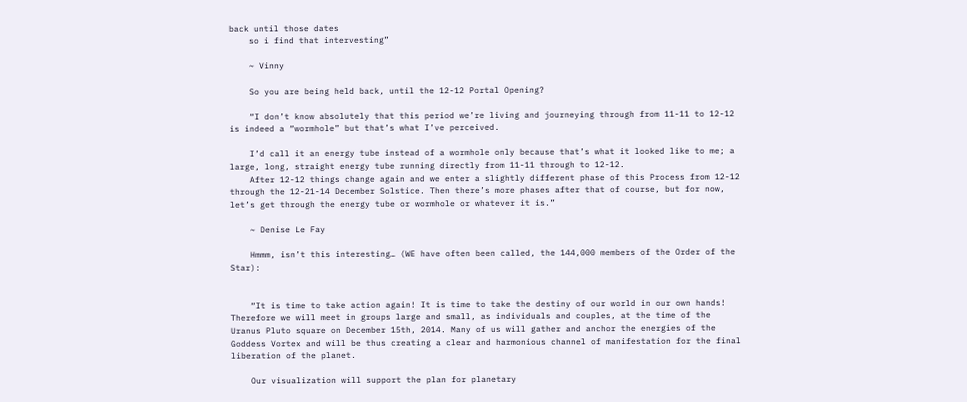back until those dates
    so i find that intervesting”

    ~ Vinny

    So you are being held back, until the 12-12 Portal Opening?

    “I don’t know absolutely that this period we’re living and journeying through from 11-11 to 12-12 is indeed a “wormhole” but that’s what I’ve perceived.

    I’d call it an energy tube instead of a wormhole only because that’s what it looked like to me; a large, long, straight energy tube running directly from 11-11 through to 12-12.
    After 12-12 things change again and we enter a slightly different phase of this Process from 12-12 through the 12-21-14 December Solstice. Then there’s more phases after that of course, but for now, let’s get through the energy tube or wormhole or whatever it is.”

    ~ Denise Le Fay

    Hmmm, isn’t this interesting… (WE have often been called, the 144,000 members of the Order of the Star):


    “It is time to take action again! It is time to take the destiny of our world in our own hands! Therefore we will meet in groups large and small, as individuals and couples, at the time of the Uranus Pluto square on December 15th, 2014. Many of us will gather and anchor the energies of the Goddess Vortex and will be thus creating a clear and harmonious channel of manifestation for the final liberation of the planet.

    Our visualization will support the plan for planetary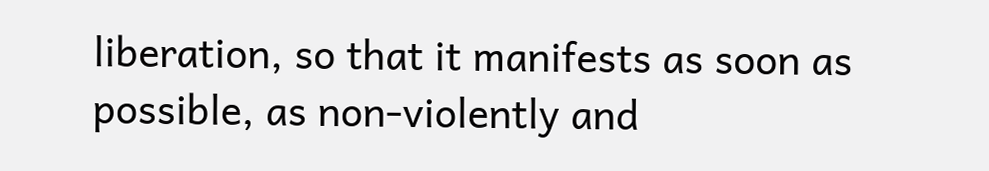liberation, so that it manifests as soon as possible, as non-violently and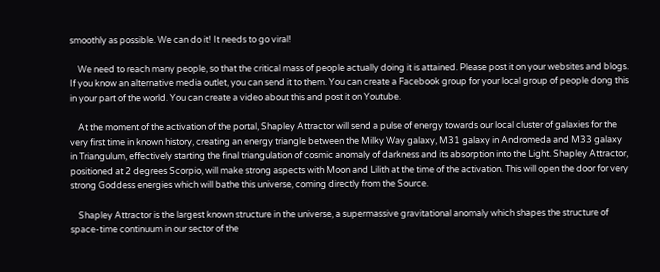smoothly as possible. We can do it! It needs to go viral!

    We need to reach many people, so that the critical mass of people actually doing it is attained. Please post it on your websites and blogs. If you know an alternative media outlet, you can send it to them. You can create a Facebook group for your local group of people dong this in your part of the world. You can create a video about this and post it on Youtube.

    At the moment of the activation of the portal, Shapley Attractor will send a pulse of energy towards our local cluster of galaxies for the very first time in known history, creating an energy triangle between the Milky Way galaxy, M31 galaxy in Andromeda and M33 galaxy in Triangulum, effectively starting the final triangulation of cosmic anomaly of darkness and its absorption into the Light. Shapley Attractor, positioned at 2 degrees Scorpio, will make strong aspects with Moon and Lilith at the time of the activation. This will open the door for very strong Goddess energies which will bathe this universe, coming directly from the Source.

    Shapley Attractor is the largest known structure in the universe, a supermassive gravitational anomaly which shapes the structure of space-time continuum in our sector of the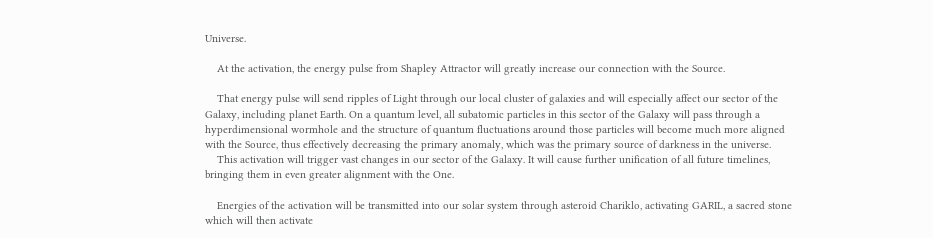Universe.

    At the activation, the energy pulse from Shapley Attractor will greatly increase our connection with the Source.

    That energy pulse will send ripples of Light through our local cluster of galaxies and will especially affect our sector of the Galaxy, including planet Earth. On a quantum level, all subatomic particles in this sector of the Galaxy will pass through a hyperdimensional wormhole and the structure of quantum fluctuations around those particles will become much more aligned with the Source, thus effectively decreasing the primary anomaly, which was the primary source of darkness in the universe.
    This activation will trigger vast changes in our sector of the Galaxy. It will cause further unification of all future timelines, bringing them in even greater alignment with the One.

    Energies of the activation will be transmitted into our solar system through asteroid Chariklo, activating GARIL, a sacred stone which will then activate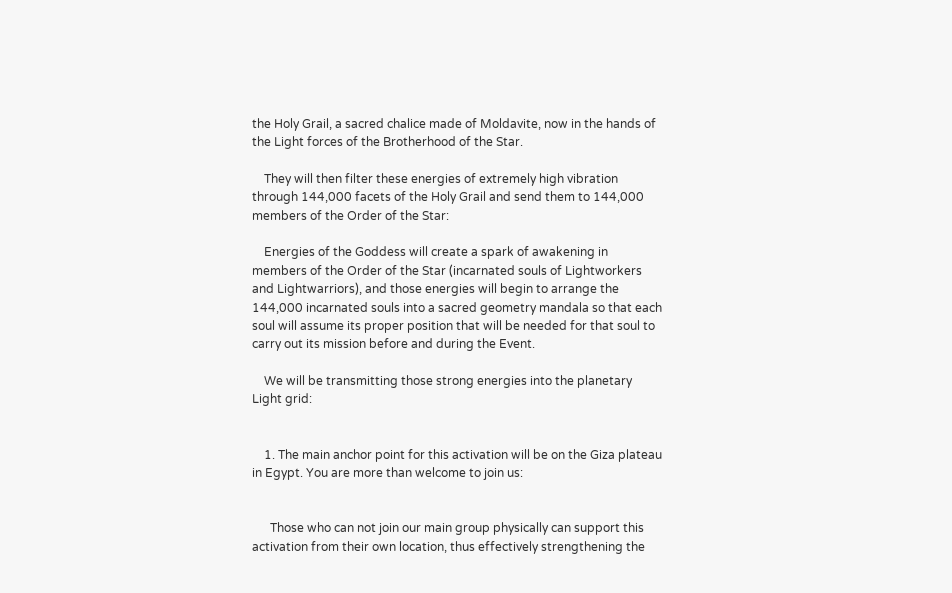the Holy Grail, a sacred chalice made of Moldavite, now in the hands of the Light forces of the Brotherhood of the Star.

    They will then filter these energies of extremely high vibration through 144,000 facets of the Holy Grail and send them to 144,000 members of the Order of the Star:

    Energies of the Goddess will create a spark of awakening in members of the Order of the Star (incarnated souls of Lightworkers and Lightwarriors), and those energies will begin to arrange the 144,000 incarnated souls into a sacred geometry mandala so that each soul will assume its proper position that will be needed for that soul to carry out its mission before and during the Event.

    We will be transmitting those strong energies into the planetary Light grid:


    1. The main anchor point for this activation will be on the Giza plateau in Egypt. You are more than welcome to join us:


      Those who can not join our main group physically can support this activation from their own location, thus effectively strengthening the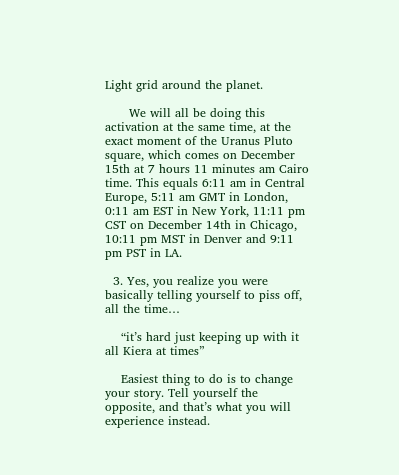Light grid around the planet.

      We will all be doing this activation at the same time, at the exact moment of the Uranus Pluto square, which comes on December 15th at 7 hours 11 minutes am Cairo time. This equals 6:11 am in Central Europe, 5:11 am GMT in London, 0:11 am EST in New York, 11:11 pm CST on December 14th in Chicago, 10:11 pm MST in Denver and 9:11 pm PST in LA.

  3. Yes, you realize you were basically telling yourself to piss off, all the time…

    “it’s hard just keeping up with it all Kiera at times”

    Easiest thing to do is to change your story. Tell yourself the opposite, and that’s what you will experience instead.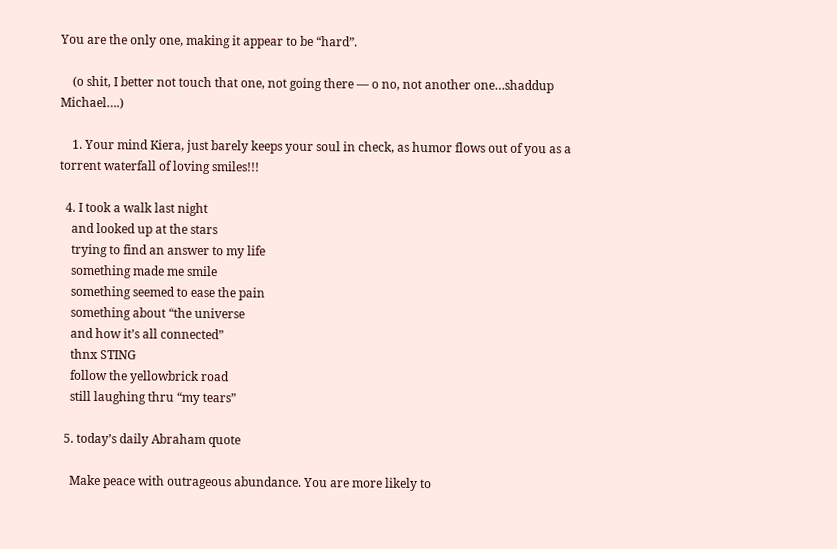You are the only one, making it appear to be “hard”.

    (o shit, I better not touch that one, not going there — o no, not another one…shaddup Michael….)

    1. Your mind Kiera, just barely keeps your soul in check, as humor flows out of you as a torrent waterfall of loving smiles!!!

  4. I took a walk last night
    and looked up at the stars
    trying to find an answer to my life
    something made me smile
    something seemed to ease the pain
    something about “the universe
    and how it’s all connected”
    thnx STING
    follow the yellowbrick road
    still laughing thru “my tears”

  5. today’s daily Abraham quote

    Make peace with outrageous abundance. You are more likely to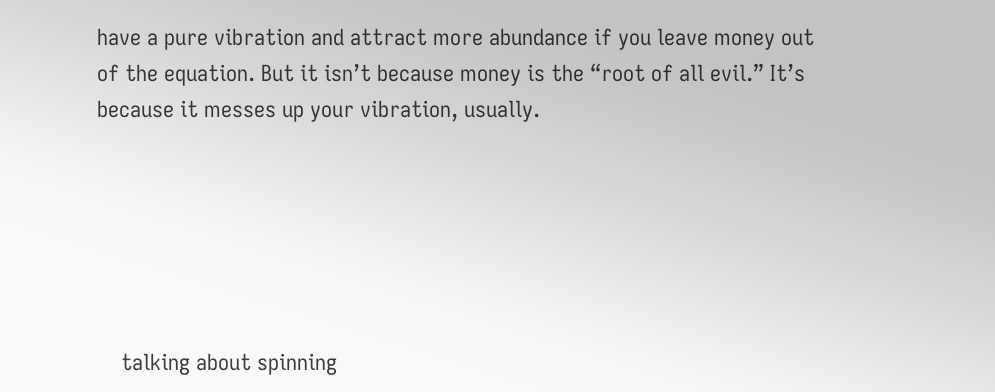have a pure vibration and attract more abundance if you leave money out of the equation. But it isn’t because money is the “root of all evil.” It’s because it messes up your vibration, usually.






    talking about spinning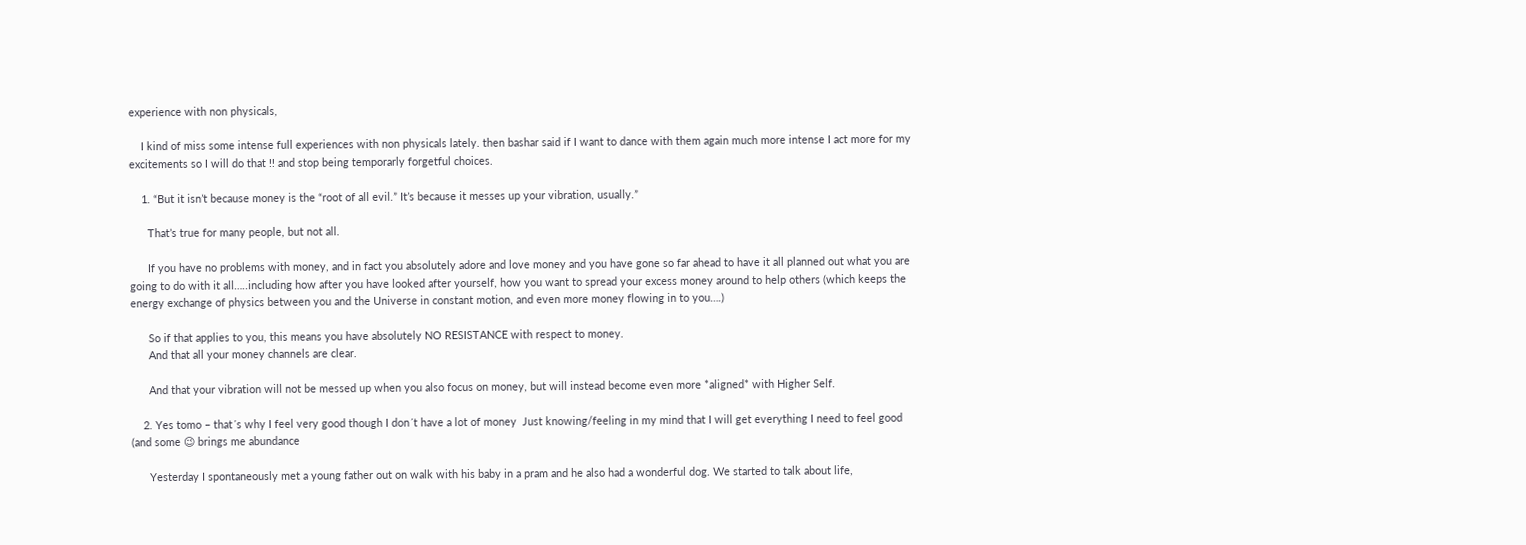experience with non physicals,

    I kind of miss some intense full experiences with non physicals lately. then bashar said if I want to dance with them again much more intense I act more for my excitements so I will do that !! and stop being temporarly forgetful choices.

    1. “But it isn’t because money is the “root of all evil.” It’s because it messes up your vibration, usually.”

      That’s true for many people, but not all.

      If you have no problems with money, and in fact you absolutely adore and love money and you have gone so far ahead to have it all planned out what you are going to do with it all…..including how after you have looked after yourself, how you want to spread your excess money around to help others (which keeps the energy exchange of physics between you and the Universe in constant motion, and even more money flowing in to you….)

      So if that applies to you, this means you have absolutely NO RESISTANCE with respect to money.
      And that all your money channels are clear.

      And that your vibration will not be messed up when you also focus on money, but will instead become even more *aligned* with Higher Self.

    2. Yes tomo – that´s why I feel very good though I don´t have a lot of money  Just knowing/feeling in my mind that I will get everything I need to feel good (and some 😉 brings me abundance

      Yesterday I spontaneously met a young father out on walk with his baby in a pram and he also had a wonderful dog. We started to talk about life,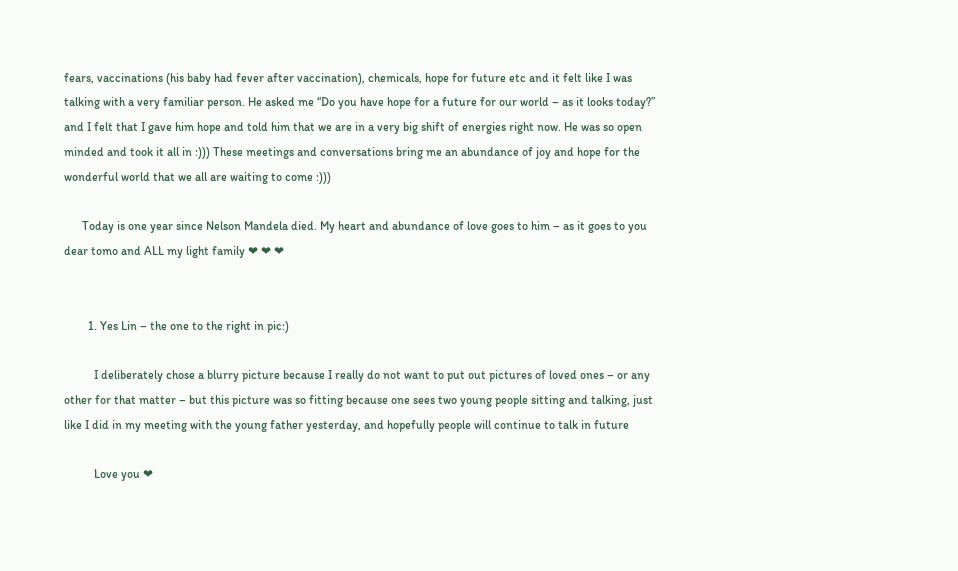fears, vaccinations (his baby had fever after vaccination), chemicals, hope for future etc and it felt like I was talking with a very familiar person. He asked me “Do you have hope for a future for our world – as it looks today?” and I felt that I gave him hope and told him that we are in a very big shift of energies right now. He was so open minded and took it all in :))) These meetings and conversations bring me an abundance of joy and hope for the wonderful world that we all are waiting to come :)))

      Today is one year since Nelson Mandela died. My heart and abundance of love goes to him – as it goes to you dear tomo and ALL my light family ❤ ❤ ❤


        1. Yes Lin – the one to the right in pic:)

          I deliberately chose a blurry picture because I really do not want to put out pictures of loved ones – or any other for that matter – but this picture was so fitting because one sees two young people sitting and talking, just like I did in my meeting with the young father yesterday, and hopefully people will continue to talk in future

          Love you ❤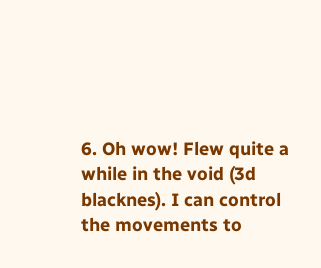6. Oh wow! Flew quite a while in the void (3d blacknes). I can control the movements to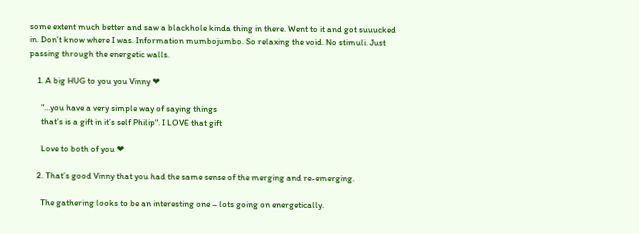some extent much better and saw a blackhole kinda thing in there. Went to it and got suuucked in. Don’t know where I was. Information mumbojumbo. So relaxing the void. No stimuli. Just passing through the energetic walls.

    1. A big HUG to you you Vinny ❤

      "…you have a very simple way of saying things
      that’s is a gift in it’s self Philip". I LOVE that gift

      Love to both of you ❤

    2. That’s good Vinny that you had the same sense of the merging and re-emerging.

      The gathering looks to be an interesting one – lots going on energetically.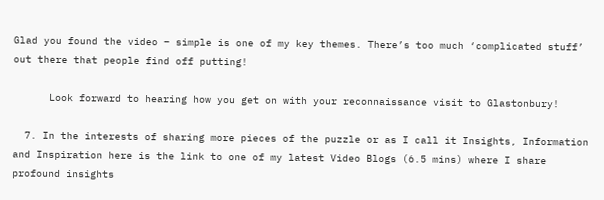Glad you found the video – simple is one of my key themes. There’s too much ‘complicated stuff’ out there that people find off putting!

      Look forward to hearing how you get on with your reconnaissance visit to Glastonbury!

  7. In the interests of sharing more pieces of the puzzle or as I call it Insights, Information and Inspiration here is the link to one of my latest Video Blogs (6.5 mins) where I share profound insights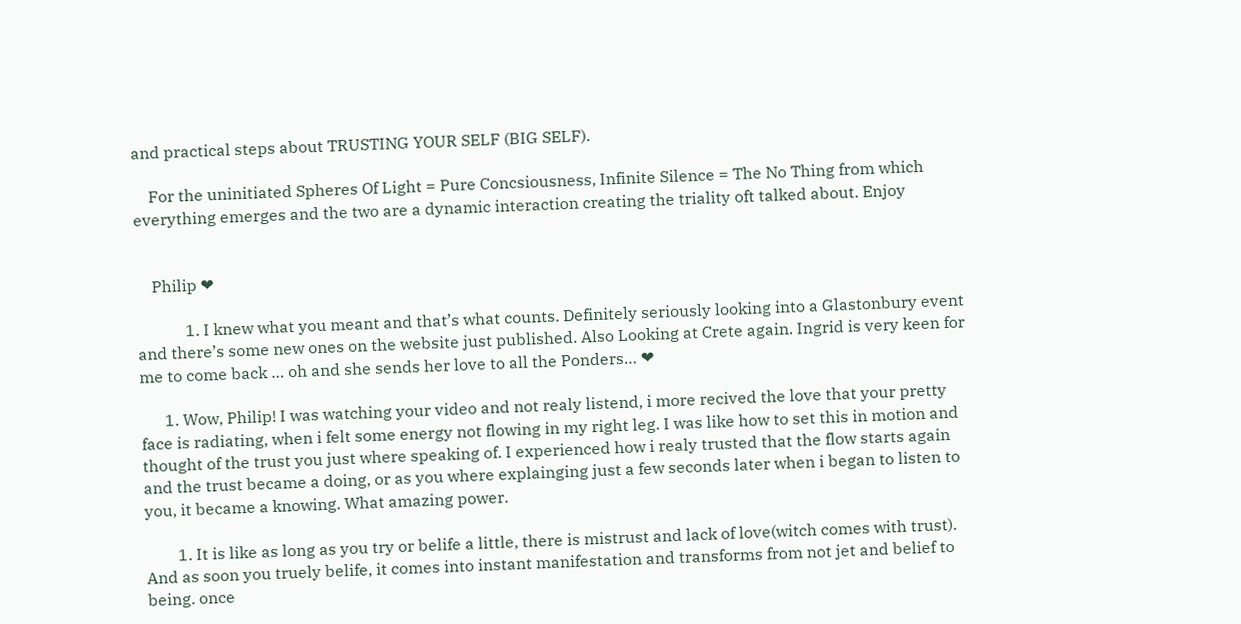and practical steps about TRUSTING YOUR SELF (BIG SELF).

    For the uninitiated Spheres Of Light = Pure Concsiousness, Infinite Silence = The No Thing from which everything emerges and the two are a dynamic interaction creating the triality oft talked about. Enjoy


    Philip ❤

            1. I knew what you meant and that’s what counts. Definitely seriously looking into a Glastonbury event and there’s some new ones on the website just published. Also Looking at Crete again. Ingrid is very keen for me to come back … oh and she sends her love to all the Ponders… ❤

      1. Wow, Philip! I was watching your video and not realy listend, i more recived the love that your pretty face is radiating, when i felt some energy not flowing in my right leg. I was like how to set this in motion and thought of the trust you just where speaking of. I experienced how i realy trusted that the flow starts again and the trust became a doing, or as you where explainging just a few seconds later when i began to listen to you, it became a knowing. What amazing power.

        1. It is like as long as you try or belife a little, there is mistrust and lack of love(witch comes with trust). And as soon you truely belife, it comes into instant manifestation and transforms from not jet and belief to being. once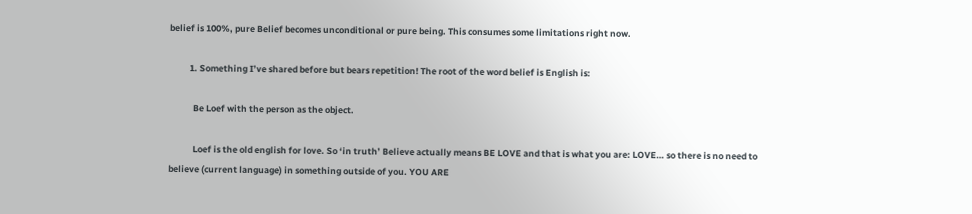belief is 100%, pure Belief becomes unconditional or pure being. This consumes some limitations right now.

          1. Something I’ve shared before but bears repetition! The root of the word belief is English is:

            Be Loef with the person as the object.

            Loef is the old english for love. So ‘in truth’ Believe actually means BE LOVE and that is what you are: LOVE… so there is no need to believe (current language) in something outside of you. YOU ARE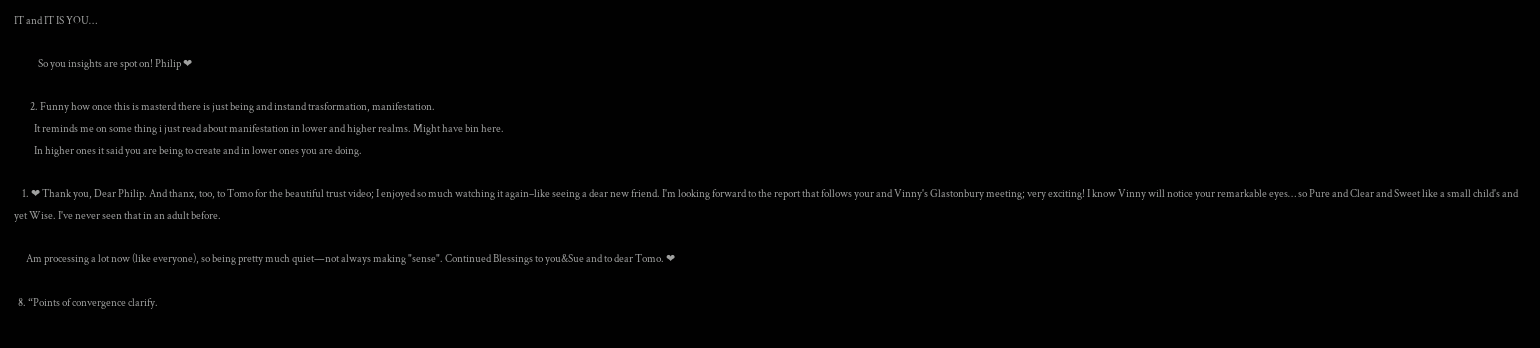IT and IT IS YOU…

            So you insights are spot on! Philip ❤

        2. Funny how once this is masterd there is just being and instand trasformation, manifestation.
          It reminds me on some thing i just read about manifestation in lower and higher realms. Might have bin here.
          In higher ones it said you are being to create and in lower ones you are doing.

    1. ❤ Thank you, Dear Philip. And thanx, too, to Tomo for the beautiful trust video; I enjoyed so much watching it again–like seeing a dear new friend. I'm looking forward to the report that follows your and Vinny's Glastonbury meeting; very exciting! I know Vinny will notice your remarkable eyes… so Pure and Clear and Sweet like a small child's and yet Wise. I've never seen that in an adult before.

      Am processing a lot now (like everyone), so being pretty much quiet—not always making "sense". Continued Blessings to you&Sue and to dear Tomo. ❤

  8. “Points of convergence clarify.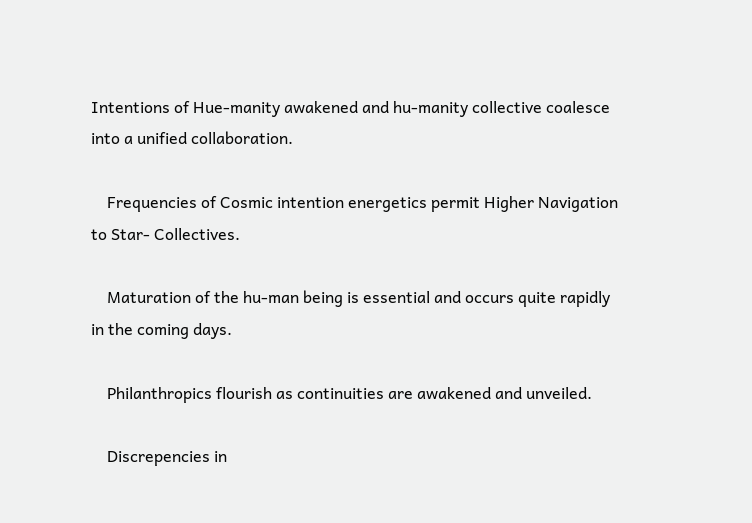Intentions of Hue-manity awakened and hu-manity collective coalesce into a unified collaboration.

    Frequencies of Cosmic intention energetics permit Higher Navigation to Star- Collectives.

    Maturation of the hu-man being is essential and occurs quite rapidly in the coming days.

    Philanthropics flourish as continuities are awakened and unveiled.

    Discrepencies in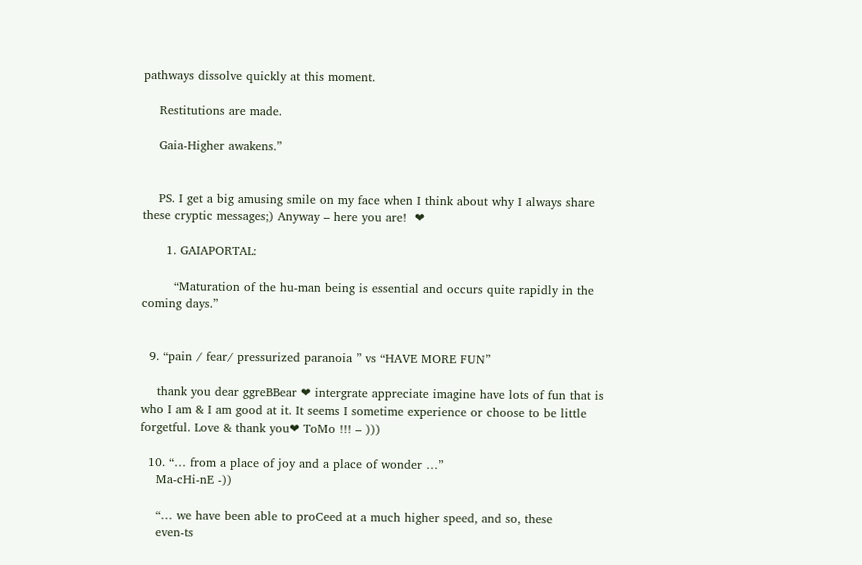pathways dissolve quickly at this moment.

    Restitutions are made.

    Gaia-Higher awakens.”


    PS. I get a big amusing smile on my face when I think about why I always share these cryptic messages;) Anyway – here you are!  ❤

      1. GAIAPORTAL:

        “Maturation of the hu-man being is essential and occurs quite rapidly in the coming days.”


  9. “pain / fear/ pressurized paranoia ” vs “HAVE MORE FUN”

    thank you dear ggreBBear ❤ intergrate appreciate imagine have lots of fun that is who I am & I am good at it. It seems I sometime experience or choose to be little forgetful. Love & thank you❤ ToMo !!! – )))

  10. “… from a place of joy and a place of wonder …”
    Ma-cHi-nE -))

    “… we have been able to proCeed at a much higher speed, and so, these
    even-ts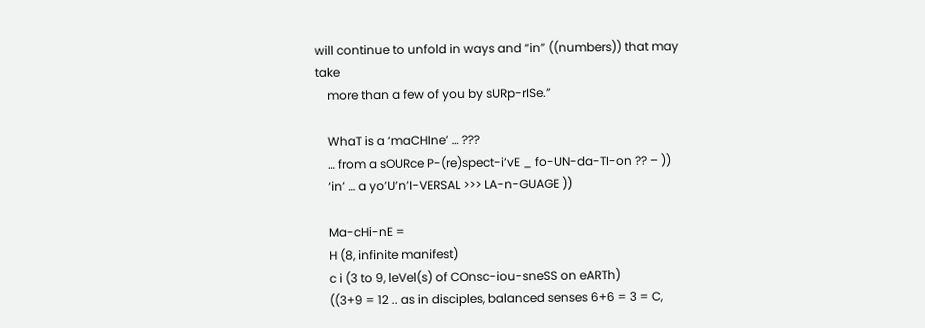will continue to unfold in ways and “in” ((numbers)) that may take
    more than a few of you by sURp-rISe.”

    WhaT is a ‘maCHIne’ … ???
    … from a sOURce P-(re)spect-i’vE _ fo-UN-da-TI-on ?? – ))
    ‘in’ … a yo’U’n’I-VERSAL >>> LA-n-GUAGE ))

    Ma-cHi-nE =
    H (8, infinite manifest)
    c i (3 to 9, leVel(s) of COnsc-iou-sneSS on eARTh)
    ((3+9 = 12 .. as in disciples, balanced senses 6+6 = 3 = C,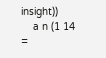insight))
    a n (1 14 =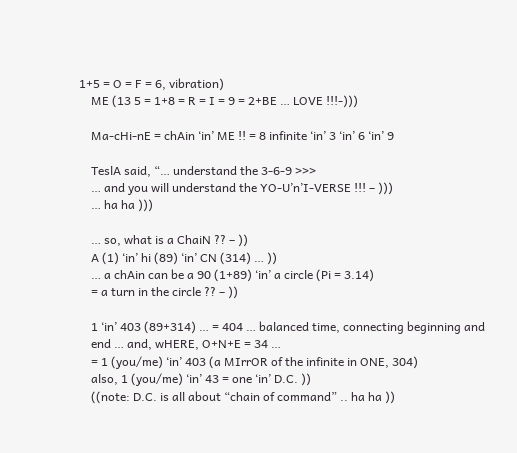1+5 = O = F = 6, vibration)
    ME (13 5 = 1+8 = R = I = 9 = 2+BE … LOVE !!!-)))

    Ma-cHi-nE = chAin ‘in’ ME !! = 8 infinite ‘in’ 3 ‘in’ 6 ‘in’ 9

    TeslA said, “… understand the 3-6-9 >>>
    … and you will understand the YO-U’n’I-VERSE !!! – )))
    … ha ha )))

    … so, what is a ChaiN ?? – ))
    A (1) ‘in’ hi (89) ‘in’ CN (314) … ))
    … a chAin can be a 90 (1+89) ‘in’ a circle (Pi = 3.14)
    = a turn in the circle ?? – ))

    1 ‘in’ 403 (89+314) … = 404 … balanced time, connecting beginning and
    end … and, wHERE, O+N+E = 34 …
    = 1 (you/me) ‘in’ 403 (a MIrrOR of the infinite in ONE, 304)
    also, 1 (you/me) ‘in’ 43 = one ‘in’ D.C. ))
    ((note: D.C. is all about “chain of command” .. ha ha ))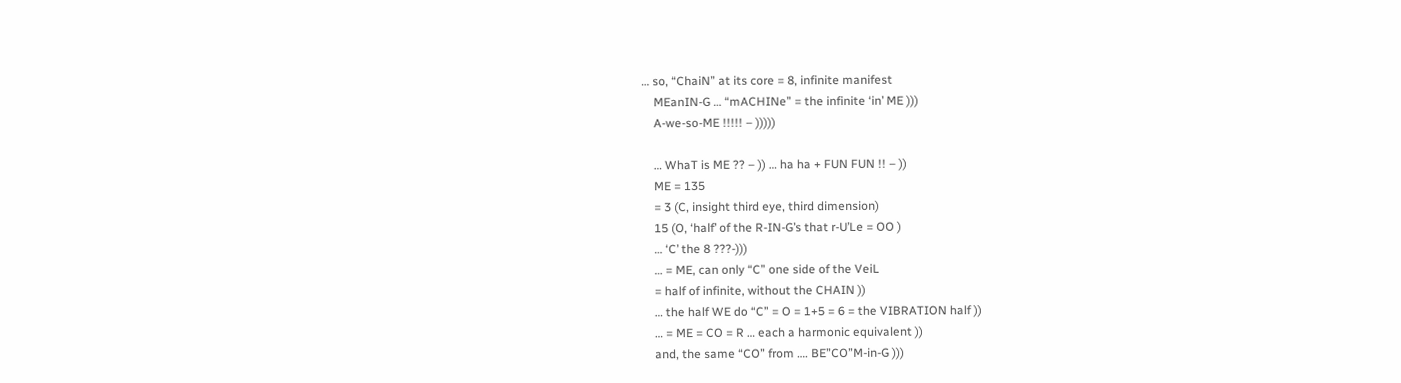… so, “ChaiN” at its core = 8, infinite manifest
    MEanIN-G … “mACHINe” = the infinite ‘in’ ME )))
    A-we-so-ME !!!!! – )))))

    … WhaT is ME ?? – )) … ha ha + FUN FUN !! – ))
    ME = 135
    = 3 (C, insight third eye, third dimension)
    15 (O, ‘half’ of the R-IN-G’s that r-U’Le = OO )
    … ‘C’ the 8 ???-)))
    … = ME, can only “C” one side of the VeiL
    = half of infinite, without the CHAIN ))
    … the half WE do “C” = O = 1+5 = 6 = the VIBRATION half ))
    … = ME = CO = R … each a harmonic equivalent ))
    and, the same “CO” from …. BE”CO”M-in-G )))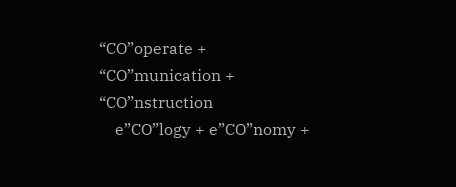“CO”operate + “CO”munication + “CO”nstruction
    e”CO”logy + e”CO”nomy +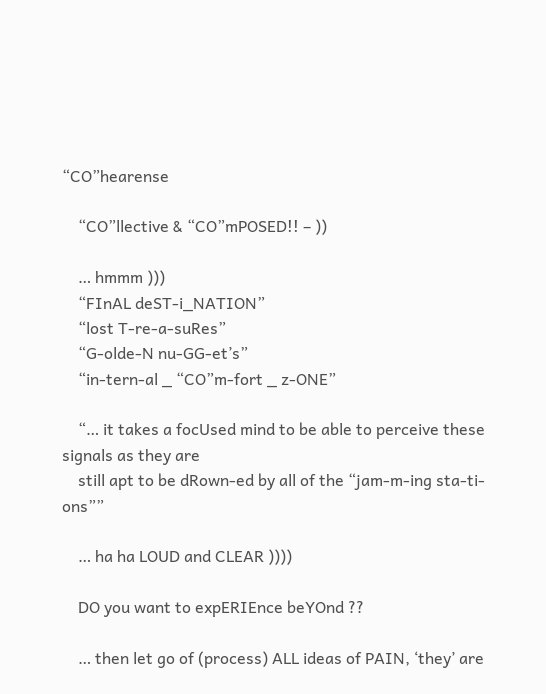“CO”hearense

    “CO”llective & “CO”mPOSED!! – ))

    … hmmm )))
    “FInAL deST-i_NATION”
    “lost T-re-a-suRes”
    “G-olde-N nu-GG-et’s”
    “in-tern-al _ “CO”m-fort _ z-ONE”

    “… it takes a focUsed mind to be able to perceive these signals as they are
    still apt to be dRown-ed by all of the “jam-m-ing sta-ti-ons””

    … ha ha LOUD and CLEAR ))))

    DO you want to expERIEnce beYOnd ??

    … then let go of (process) ALL ideas of PAIN, ‘they’ are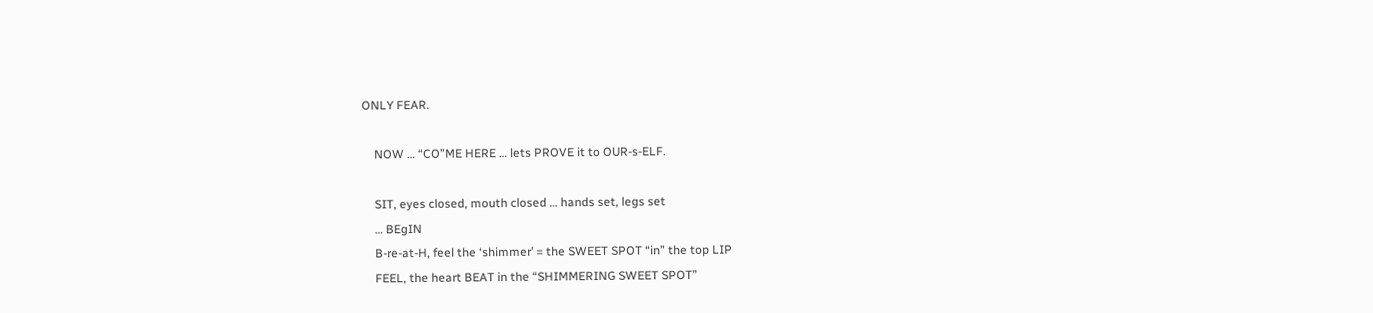ONLY FEAR.

    NOW … “CO”ME HERE … lets PROVE it to OUR-s-ELF.

    SIT, eyes closed, mouth closed … hands set, legs set
    … BEgIN
    B-re-at-H, feel the ‘shimmer’ = the SWEET SPOT “in” the top LIP
    FEEL, the heart BEAT in the “SHIMMERING SWEET SPOT”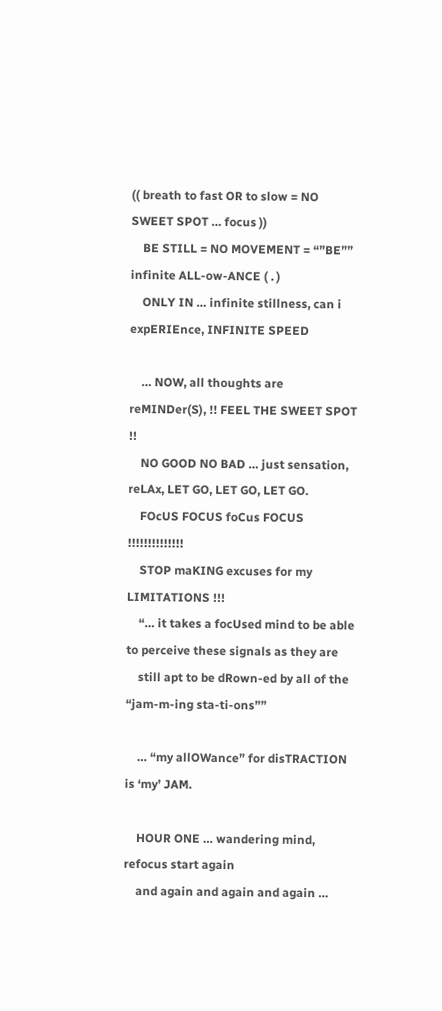(( breath to fast OR to slow = NO SWEET SPOT … focus ))
    BE STILL = NO MOVEMENT = “”BE”” infinite ALL-ow-ANCE ( . )
    ONLY IN … infinite stillness, can i expERIEnce, INFINITE SPEED

    … NOW, all thoughts are reMINDer(S), !! FEEL THE SWEET SPOT !!
    NO GOOD NO BAD … just sensation, reLAx, LET GO, LET GO, LET GO.
    FOcUS FOCUS foCus FOCUS !!!!!!!!!!!!!!
    STOP maKING excuses for my LIMITATIONS !!!
    “… it takes a focUsed mind to be able to perceive these signals as they are
    still apt to be dRown-ed by all of the “jam-m-ing sta-ti-ons””

    … “my allOWance” for disTRACTION is ‘my’ JAM.

    HOUR ONE … wandering mind, refocus start again
    and again and again and again …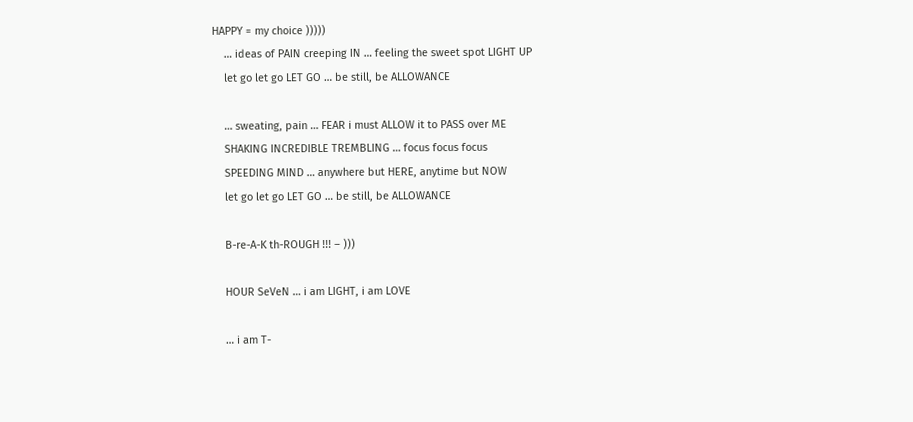HAPPY = my choice )))))
    … ideas of PAIN creeping IN … feeling the sweet spot LIGHT UP
    let go let go LET GO … be still, be ALLOWANCE

    … sweating, pain … FEAR i must ALLOW it to PASS over ME
    SHAKING INCREDIBLE TREMBLING … focus focus focus
    SPEEDING MIND … anywhere but HERE, anytime but NOW
    let go let go LET GO … be still, be ALLOWANCE

    B-re-A-K th-ROUGH !!! – )))

    HOUR SeVeN … i am LIGHT, i am LOVE

    … i am T-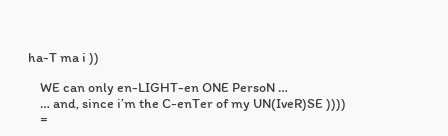ha-T ma i ))

    WE can only en-LIGHT-en ONE PersoN …
    … and, since i’m the C-enTer of my UN(IveR)SE ))))
    =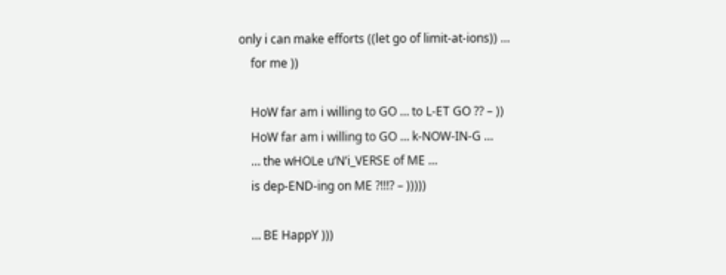only i can make efforts ((let go of limit-at-ions)) …
    for me ))

    HoW far am i willing to GO … to L-ET GO ?? – ))
    HoW far am i willing to GO … k-NOW-IN-G …
    … the wHOLe u’N’i_VERSE of ME …
    is dep-END-ing on ME ?!!!? – )))))

    … BE HappY )))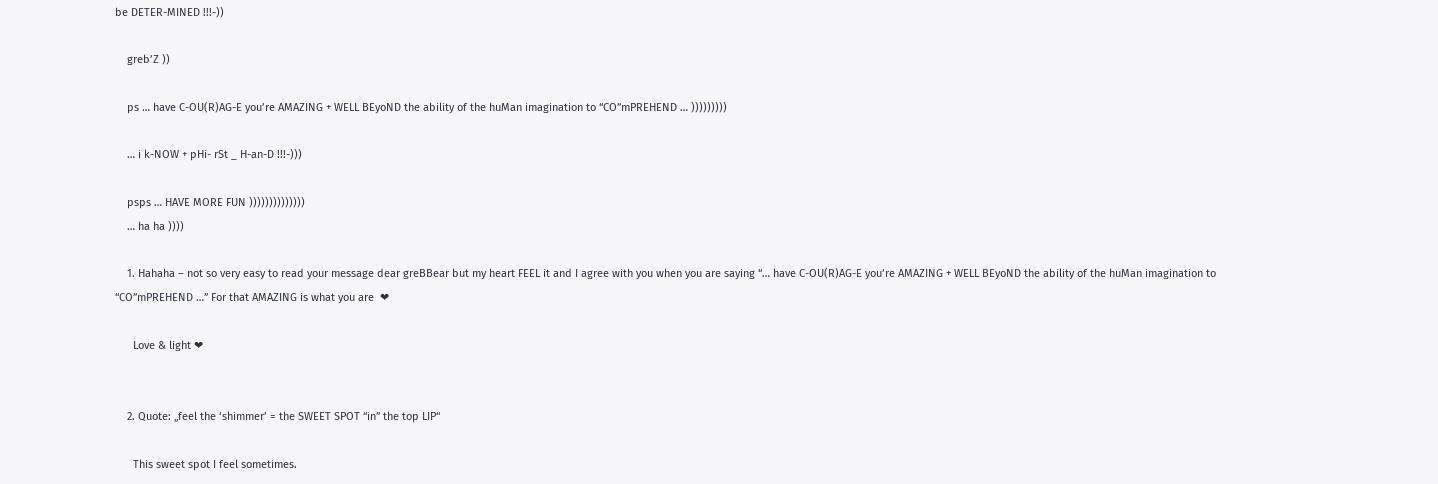be DETER-MINED !!!-))

    greb’Z ))

    ps … have C-OU(R)AG-E you’re AMAZING + WELL BEyoND the ability of the huMan imagination to “CO”mPREHEND … )))))))))

    … i k-NOW + pHi- rSt _ H-an-D !!!-)))

    psps … HAVE MORE FUN ))))))))))))))
    … ha ha ))))

    1. Hahaha – not so very easy to read your message dear greBBear but my heart FEEL it and I agree with you when you are saying “… have C-OU(R)AG-E you’re AMAZING + WELL BEyoND the ability of the huMan imagination to “CO”mPREHEND …” For that AMAZING is what you are  ❤

      Love & light ❤


    2. Quote: „feel the ‘shimmer’ = the SWEET SPOT “in” the top LIP“

      This sweet spot I feel sometimes.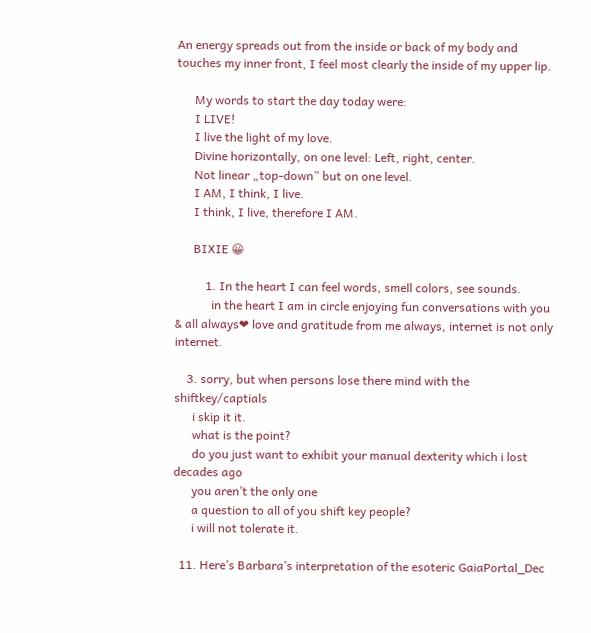An energy spreads out from the inside or back of my body and touches my inner front, I feel most clearly the inside of my upper lip.

      My words to start the day today were:
      I LIVE!
      I live the light of my love.
      Divine horizontally, on one level: Left, right, center.
      Not linear „top-down” but on one level.
      I AM, I think, I live.
      I think, I live, therefore I AM.

      BIXIE 😀

          1. In the heart I can feel words, smell colors, see sounds.
            in the heart I am in circle enjoying fun conversations with you & all always❤ love and gratitude from me always, internet is not only internet.

    3. sorry, but when persons lose there mind with the shiftkey/captials
      i skip it it.
      what is the point?
      do you just want to exhibit your manual dexterity which i lost decades ago
      you aren’t the only one
      a question to all of you shift key people?
      i will not tolerate it.

  11. Here’s Barbara’s interpretation of the esoteric GaiaPortal_Dec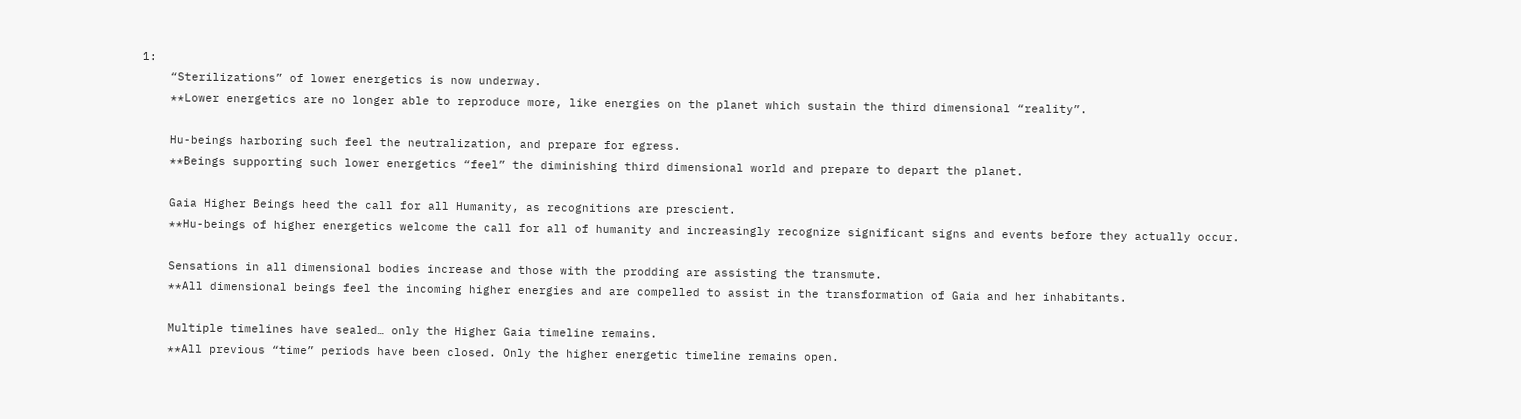1:
    “Sterilizations” of lower energetics is now underway.
    **Lower energetics are no longer able to reproduce more, like energies on the planet which sustain the third dimensional “reality”.

    Hu-beings harboring such feel the neutralization, and prepare for egress.
    **Beings supporting such lower energetics “feel” the diminishing third dimensional world and prepare to depart the planet.

    Gaia Higher Beings heed the call for all Humanity, as recognitions are prescient.
    **Hu-beings of higher energetics welcome the call for all of humanity and increasingly recognize significant signs and events before they actually occur.

    Sensations in all dimensional bodies increase and those with the prodding are assisting the transmute.
    **All dimensional beings feel the incoming higher energies and are compelled to assist in the transformation of Gaia and her inhabitants.

    Multiple timelines have sealed… only the Higher Gaia timeline remains.
    **All previous “time” periods have been closed. Only the higher energetic timeline remains open.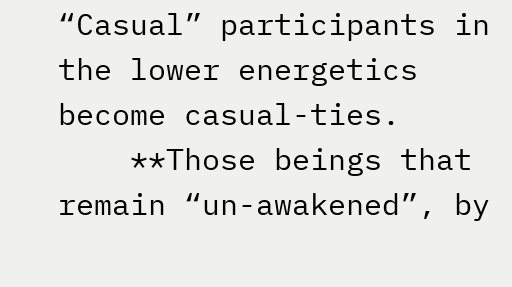“Casual” participants in the lower energetics become casual-ties.
    **Those beings that remain “un-awakened”, by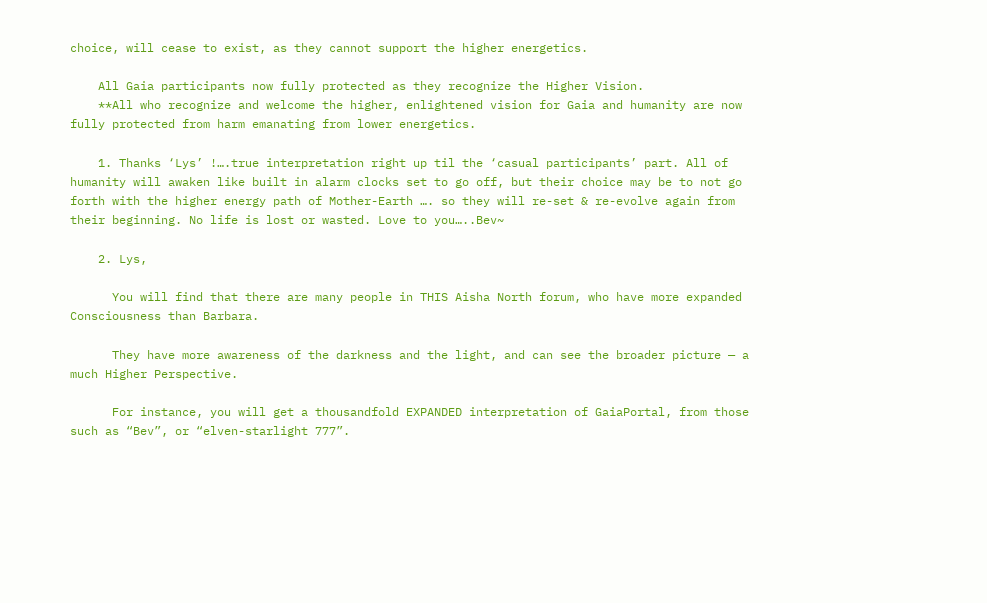choice, will cease to exist, as they cannot support the higher energetics.

    All Gaia participants now fully protected as they recognize the Higher Vision.
    **All who recognize and welcome the higher, enlightened vision for Gaia and humanity are now fully protected from harm emanating from lower energetics.

    1. Thanks ‘Lys’ !….true interpretation right up til the ‘casual participants’ part. All of humanity will awaken like built in alarm clocks set to go off, but their choice may be to not go forth with the higher energy path of Mother-Earth …. so they will re-set & re-evolve again from their beginning. No life is lost or wasted. Love to you…..Bev~

    2. Lys,

      You will find that there are many people in THIS Aisha North forum, who have more expanded Consciousness than Barbara.

      They have more awareness of the darkness and the light, and can see the broader picture — a much Higher Perspective.

      For instance, you will get a thousandfold EXPANDED interpretation of GaiaPortal, from those such as “Bev”, or “elven-starlight 777”.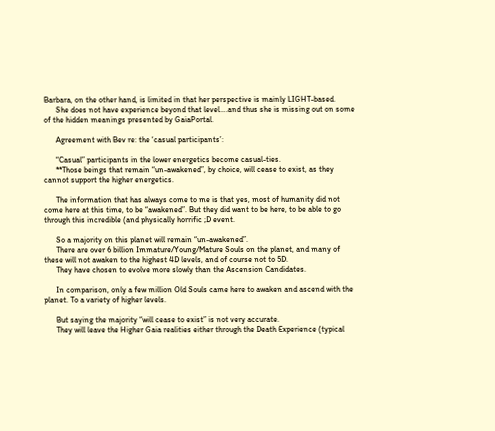Barbara, on the other hand, is limited in that her perspective is mainly LIGHT-based.
      She does not have experience beyond that level….and thus she is missing out on some of the hidden meanings presented by GaiaPortal.

      Agreement with Bev re: the ‘casual participants’:

      “Casual” participants in the lower energetics become casual-ties.
      **Those beings that remain “un-awakened”, by choice, will cease to exist, as they cannot support the higher energetics.

      The information that has always come to me is that yes, most of humanity did not come here at this time, to be “awakened”. But they did want to be here, to be able to go through this incredible (and physically horrific ;D event.

      So a majority on this planet will remain “un-awakened”.
      There are over 6 billion Immature/Young/Mature Souls on the planet, and many of these will not awaken to the highest 4D levels, and of course not to 5D.
      They have chosen to evolve more slowly than the Ascension Candidates.

      In comparison, only a few million Old Souls came here to awaken and ascend with the planet. To a variety of higher levels.

      But saying the majority “will cease to exist” is not very accurate.
      They will leave the Higher Gaia realities either through the Death Experience (typical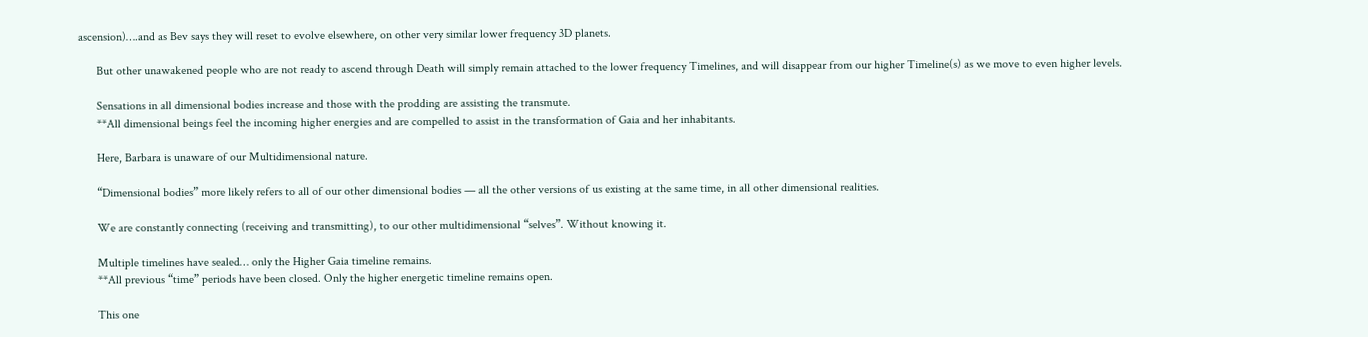ascension)….and as Bev says they will reset to evolve elsewhere, on other very similar lower frequency 3D planets.

      But other unawakened people who are not ready to ascend through Death will simply remain attached to the lower frequency Timelines, and will disappear from our higher Timeline(s) as we move to even higher levels.

      Sensations in all dimensional bodies increase and those with the prodding are assisting the transmute.
      **All dimensional beings feel the incoming higher energies and are compelled to assist in the transformation of Gaia and her inhabitants.

      Here, Barbara is unaware of our Multidimensional nature.

      “Dimensional bodies” more likely refers to all of our other dimensional bodies — all the other versions of us existing at the same time, in all other dimensional realities.

      We are constantly connecting (receiving and transmitting), to our other multidimensional “selves”. Without knowing it.

      Multiple timelines have sealed… only the Higher Gaia timeline remains.
      **All previous “time” periods have been closed. Only the higher energetic timeline remains open.

      This one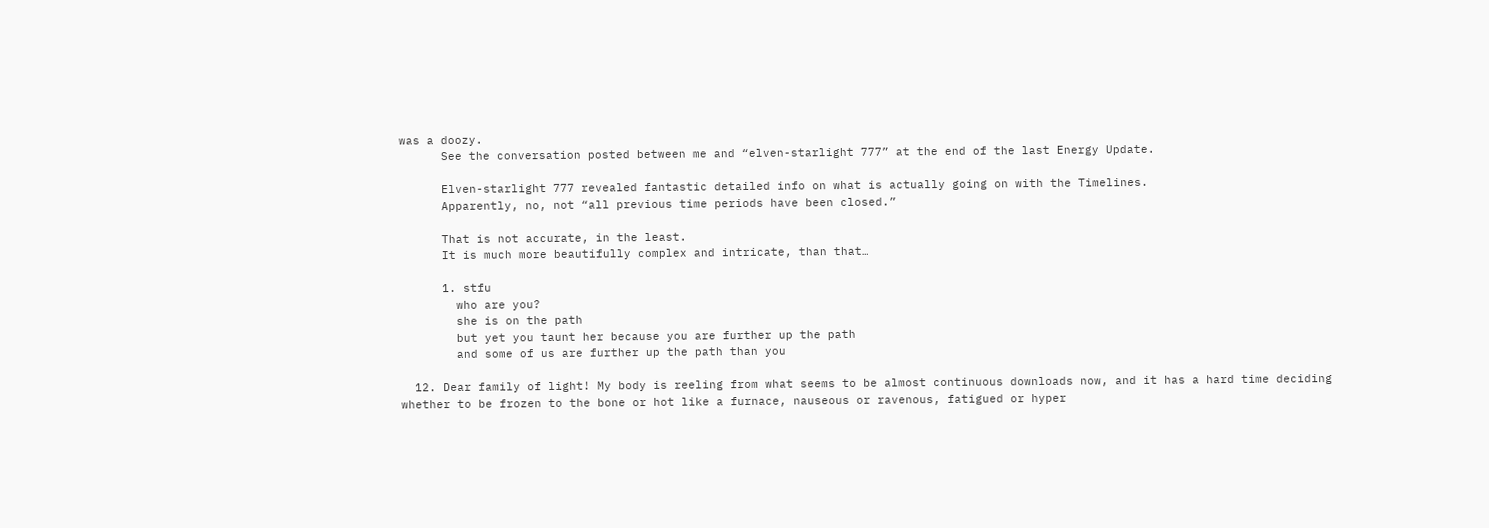was a doozy.
      See the conversation posted between me and “elven-starlight 777” at the end of the last Energy Update.

      Elven-starlight 777 revealed fantastic detailed info on what is actually going on with the Timelines.
      Apparently, no, not “all previous time periods have been closed.”

      That is not accurate, in the least.
      It is much more beautifully complex and intricate, than that…

      1. stfu
        who are you?
        she is on the path
        but yet you taunt her because you are further up the path
        and some of us are further up the path than you

  12. Dear family of light! My body is reeling from what seems to be almost continuous downloads now, and it has a hard time deciding whether to be frozen to the bone or hot like a furnace, nauseous or ravenous, fatigued or hyper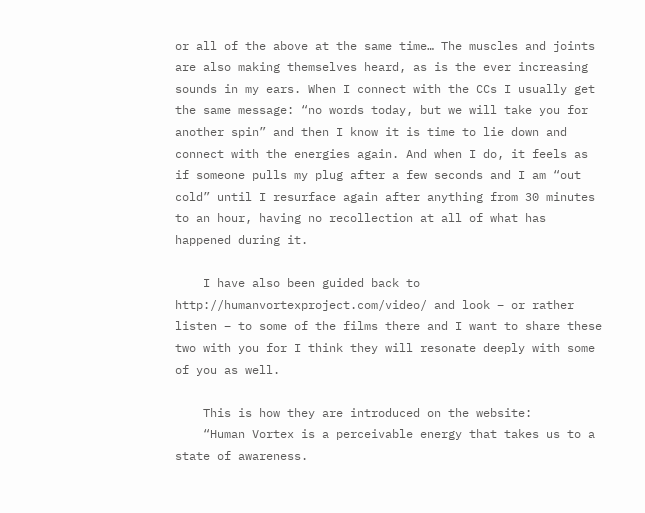or all of the above at the same time… The muscles and joints are also making themselves heard, as is the ever increasing sounds in my ears. When I connect with the CCs I usually get the same message: “no words today, but we will take you for another spin” and then I know it is time to lie down and connect with the energies again. And when I do, it feels as if someone pulls my plug after a few seconds and I am “out cold” until I resurface again after anything from 30 minutes to an hour, having no recollection at all of what has happened during it.

    I have also been guided back to http://humanvortexproject.com/video/ and look – or rather listen – to some of the films there and I want to share these two with you for I think they will resonate deeply with some of you as well.

    This is how they are introduced on the website:
    “Human Vortex is a perceivable energy that takes us to a state of awareness.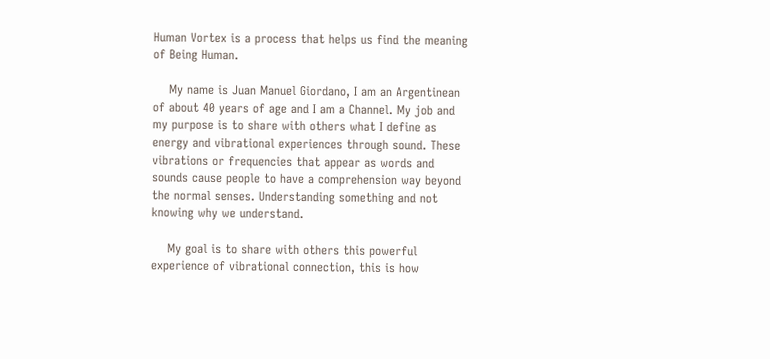Human Vortex is a process that helps us find the meaning of Being Human.

    My name is Juan Manuel Giordano, I am an Argentinean of about 40 years of age and I am a Channel. My job and my purpose is to share with others what I define as energy and vibrational experiences through sound. These vibrations or frequencies that appear as words and sounds cause people to have a comprehension way beyond the normal senses. Understanding something and not knowing why we understand.

    My goal is to share with others this powerful experience of vibrational connection, this is how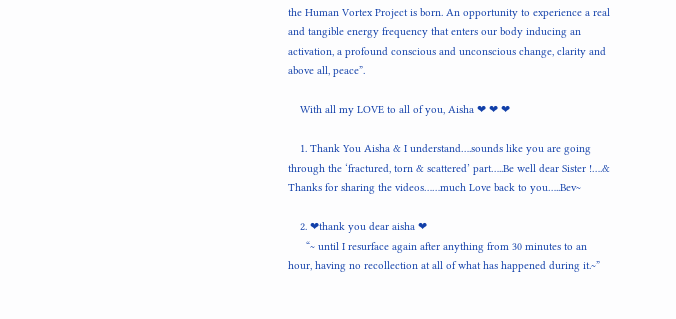the Human Vortex Project is born. An opportunity to experience a real and tangible energy frequency that enters our body inducing an activation, a profound conscious and unconscious change, clarity and above all, peace”.

    With all my LOVE to all of you, Aisha ❤ ❤ ❤

    1. Thank You Aisha & I understand….sounds like you are going through the ‘fractured, torn & scattered’ part…..Be well dear Sister !….& Thanks for sharing the videos……much Love back to you…..Bev~

    2. ❤thank you dear aisha ❤
      “~ until I resurface again after anything from 30 minutes to an hour, having no recollection at all of what has happened during it.~”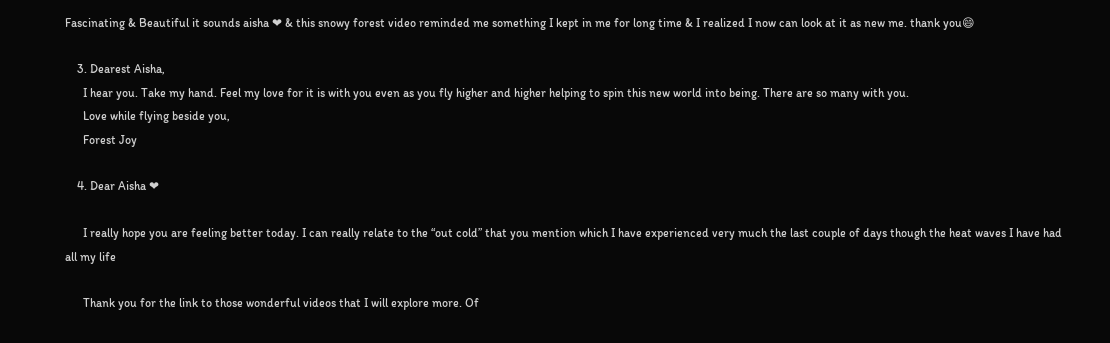Fascinating & Beautiful it sounds aisha ❤ & this snowy forest video reminded me something I kept in me for long time & I realized I now can look at it as new me. thank you😄

    3. Dearest Aisha,
      I hear you. Take my hand. Feel my love for it is with you even as you fly higher and higher helping to spin this new world into being. There are so many with you.
      Love while flying beside you,
      Forest Joy

    4. Dear Aisha ❤

      I really hope you are feeling better today. I can really relate to the “out cold” that you mention which I have experienced very much the last couple of days though the heat waves I have had all my life

      Thank you for the link to those wonderful videos that I will explore more. Of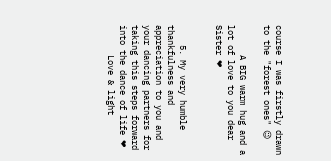course I was firstly drawn to the "forest ones" 😉

      A BIG warm hug and a lot of love to you dear Sister ❤


    5. My very humble thankfulness and appreciation to you and your dancing partners for taking this steps forward into the dance of life ❤
      Love & light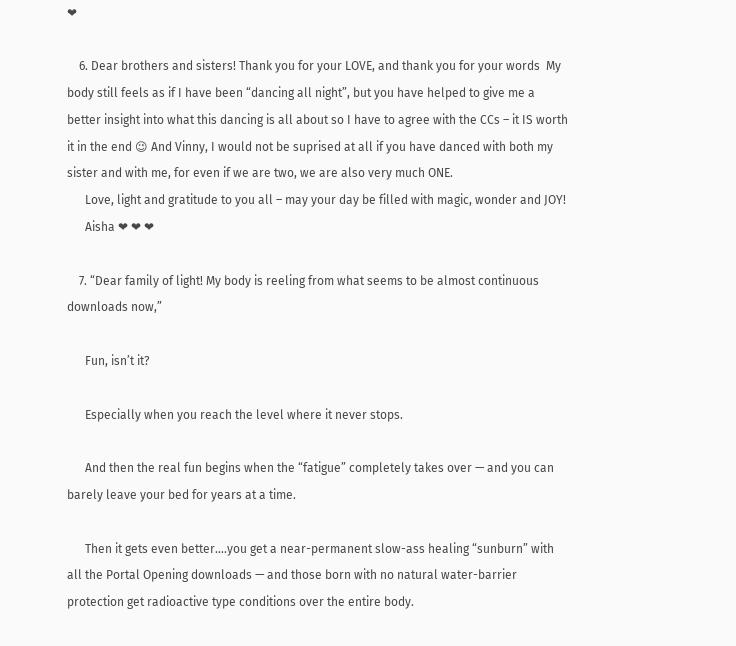❤

    6. Dear brothers and sisters! Thank you for your LOVE, and thank you for your words  My body still feels as if I have been “dancing all night”, but you have helped to give me a better insight into what this dancing is all about so I have to agree with the CCs – it IS worth it in the end 😉 And Vinny, I would not be suprised at all if you have danced with both my sister and with me, for even if we are two, we are also very much ONE.
      Love, light and gratitude to you all – may your day be filled with magic, wonder and JOY!
      Aisha ❤ ❤ ❤

    7. “Dear family of light! My body is reeling from what seems to be almost continuous downloads now,”

      Fun, isn’t it?

      Especially when you reach the level where it never stops.

      And then the real fun begins when the “fatigue” completely takes over — and you can barely leave your bed for years at a time.

      Then it gets even better….you get a near-permanent slow-ass healing “sunburn” with all the Portal Opening downloads — and those born with no natural water-barrier protection get radioactive type conditions over the entire body.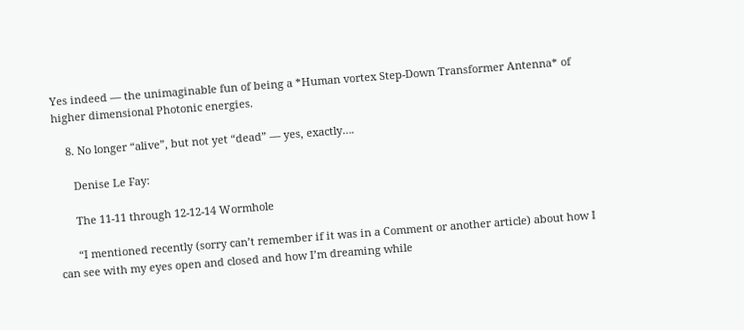Yes indeed — the unimaginable fun of being a *Human vortex Step-Down Transformer Antenna* of higher dimensional Photonic energies.

    8. No longer “alive”, but not yet “dead” — yes, exactly….

      Denise Le Fay:

      The 11-11 through 12-12-14 Wormhole

      “I mentioned recently (sorry can’t remember if it was in a Comment or another article) about how I can see with my eyes open and closed and how I’m dreaming while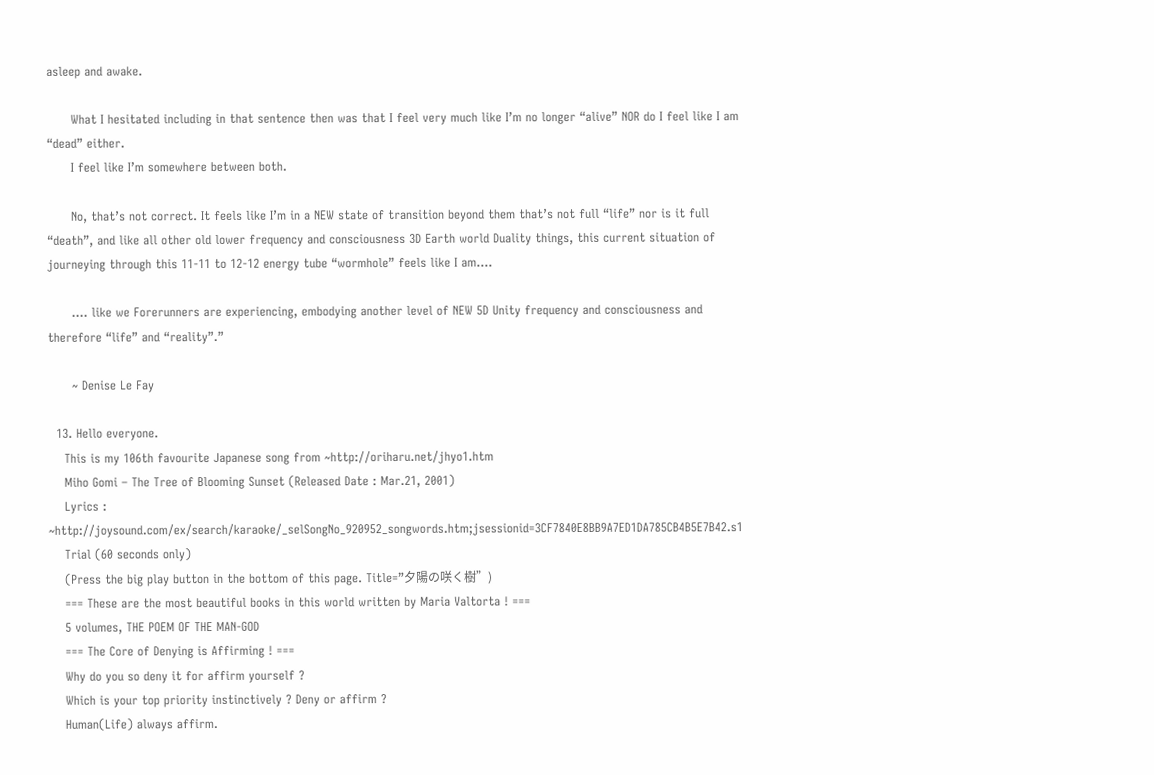asleep and awake.

      What I hesitated including in that sentence then was that I feel very much like I’m no longer “alive” NOR do I feel like I am “dead” either.
      I feel like I’m somewhere between both.

      No, that’s not correct. It feels like I’m in a NEW state of transition beyond them that’s not full “life” nor is it full “death”, and like all other old lower frequency and consciousness 3D Earth world Duality things, this current situation of journeying through this 11-11 to 12-12 energy tube “wormhole” feels like I am….

      …. like we Forerunners are experiencing, embodying another level of NEW 5D Unity frequency and consciousness and therefore “life” and “reality”.”

      ~ Denise Le Fay

  13. Hello everyone.
    This is my 106th favourite Japanese song from ~http://oriharu.net/jhyo1.htm
    Miho Gomi – The Tree of Blooming Sunset (Released Date : Mar.21, 2001)
    Lyrics : ~http://joysound.com/ex/search/karaoke/_selSongNo_920952_songwords.htm;jsessionid=3CF7840E8BB9A7ED1DA785CB4B5E7B42.s1
    Trial (60 seconds only)
    (Press the big play button in the bottom of this page. Title=”夕陽の咲く樹”)
    === These are the most beautiful books in this world written by Maria Valtorta ! ===
    5 volumes, THE POEM OF THE MAN-GOD
    === The Core of Denying is Affirming ! ===
    Why do you so deny it for affirm yourself ?
    Which is your top priority instinctively ? Deny or affirm ?
    Human(Life) always affirm.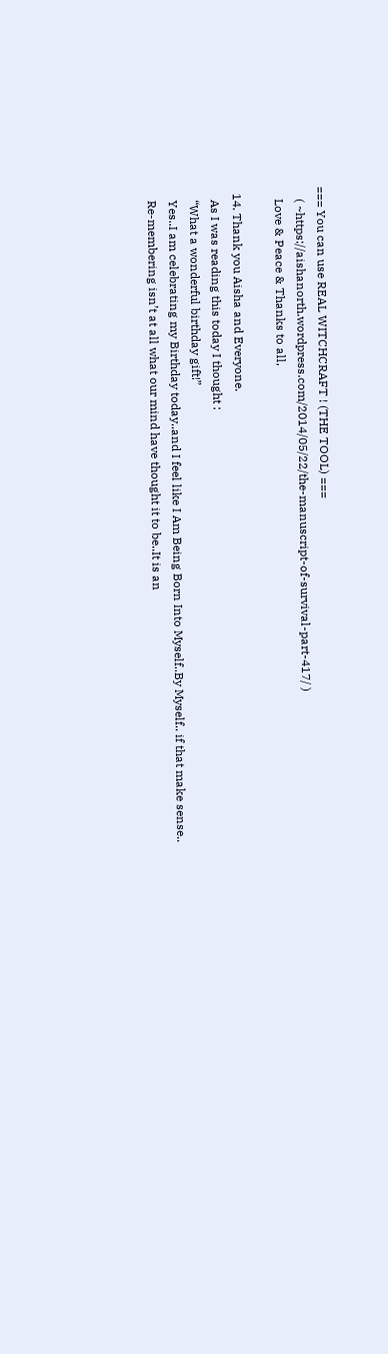=== You can use REAL WITCHCRAFT ! (THE TOOL) ===
    ( ~https://aishanorth.wordpress.com/2014/05/22/the-manuscript-of-survival-part-417/ )
    Love & Peace & Thanks to all,

  14. Thank you Aisha and Everyone.
    As I was reading this today I thought :
    “What a wonderful birthday gift!”
    Yes..I am celebrating my Birthday today..and I feel like I Am Being Born Into Myself..By Myself.. if that make sense..
    Re-membering isn’t at all what our mind have thought it to be..It is an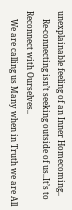unexplainable feeling of an Inner Homecoming..
    Re-connecting isn’t seeking outside of us..It’s to Reconnect with Ourselves..
    We are calling us Many when in Truth we are All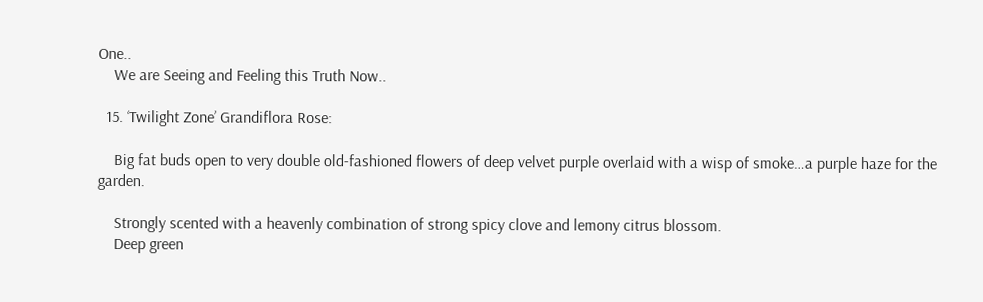One..
    We are Seeing and Feeling this Truth Now..

  15. ‘Twilight Zone’ Grandiflora Rose:

    Big fat buds open to very double old-fashioned flowers of deep velvet purple overlaid with a wisp of smoke…a purple haze for the garden.

    Strongly scented with a heavenly combination of strong spicy clove and lemony citrus blossom.
    Deep green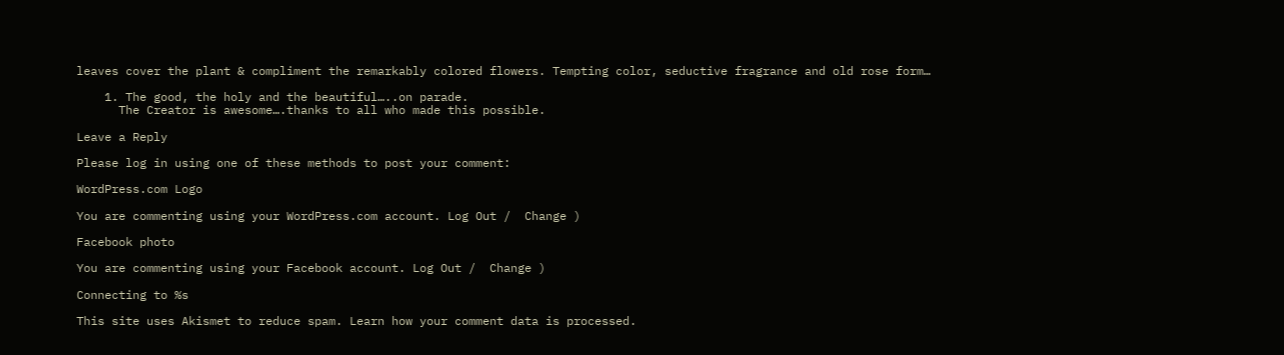leaves cover the plant & compliment the remarkably colored flowers. Tempting color, seductive fragrance and old rose form…

    1. The good, the holy and the beautiful…..on parade.
      The Creator is awesome….thanks to all who made this possible.

Leave a Reply

Please log in using one of these methods to post your comment:

WordPress.com Logo

You are commenting using your WordPress.com account. Log Out /  Change )

Facebook photo

You are commenting using your Facebook account. Log Out /  Change )

Connecting to %s

This site uses Akismet to reduce spam. Learn how your comment data is processed.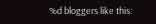%d bloggers like this: